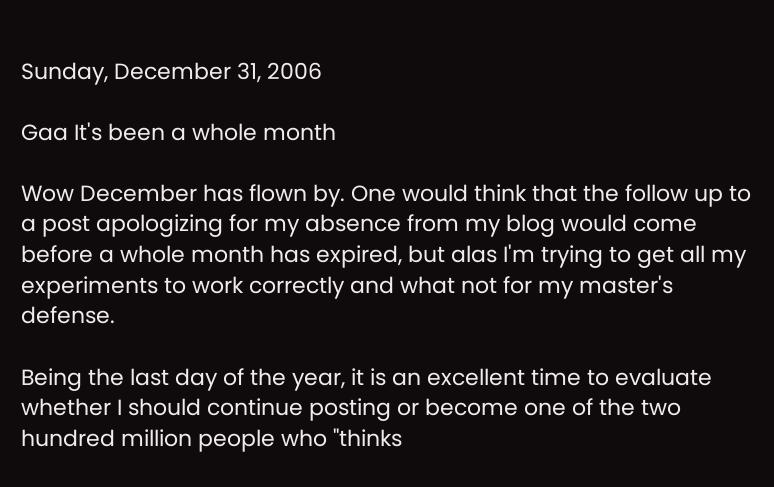Sunday, December 31, 2006

Gaa It's been a whole month

Wow December has flown by. One would think that the follow up to a post apologizing for my absence from my blog would come before a whole month has expired, but alas I'm trying to get all my experiments to work correctly and what not for my master's defense.

Being the last day of the year, it is an excellent time to evaluate whether I should continue posting or become one of the two hundred million people who "thinks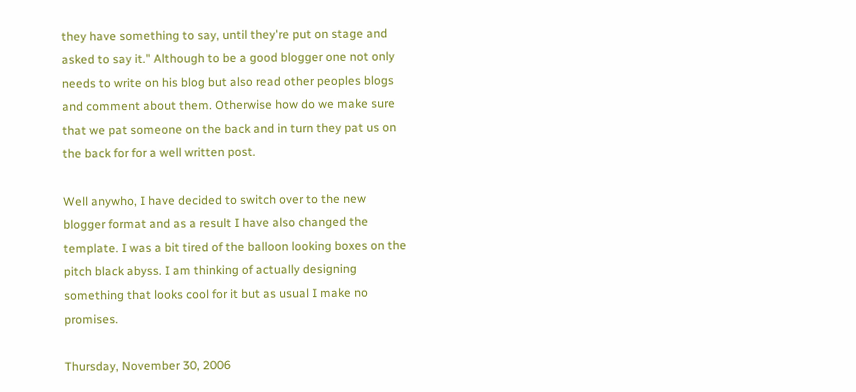they have something to say, until they're put on stage and asked to say it." Although to be a good blogger one not only needs to write on his blog but also read other peoples blogs and comment about them. Otherwise how do we make sure that we pat someone on the back and in turn they pat us on the back for for a well written post.

Well anywho, I have decided to switch over to the new blogger format and as a result I have also changed the template. I was a bit tired of the balloon looking boxes on the pitch black abyss. I am thinking of actually designing something that looks cool for it but as usual I make no promises.

Thursday, November 30, 2006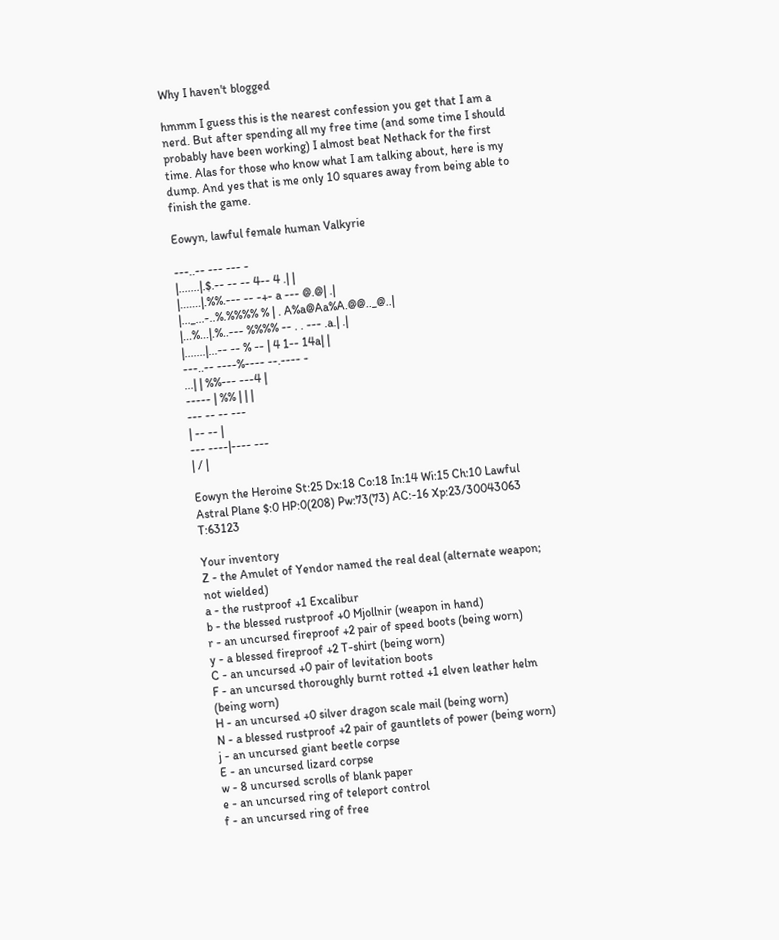Why I haven't blogged

hmmm I guess this is the nearest confession you get that I am a nerd. But after spending all my free time (and some time I should probably have been working) I almost beat Nethack for the first time. Alas for those who know what I am talking about, here is my dump. And yes that is me only 10 squares away from being able to finish the game.

Eowyn, lawful female human Valkyrie

---..-- --- --- -
|.......|.$.-- -- -- 4-- 4 .| |
|.......|.%%.--- -- -+- a --- @.@| .|
|..._...-..%.%%%% % | . A%a@Aa%A.@@.._@..|
|...%...|.%..--- %%%% -- . . --- .a.| .|
|.......|...-- -- % -- | 4 1-- 14a| |
---..-- ----%---- --.---- -
...| | %%--- ---4 |
----- | %% | | |
--- -- -- ---
| -- -- |
--- ----|---- ---
| / |

Eowyn the Heroine St:25 Dx:18 Co:18 In:14 Wi:15 Ch:10 Lawful
Astral Plane $:0 HP:0(208) Pw:73(73) AC:-16 Xp:23/30043063 T:63123

Your inventory
Z - the Amulet of Yendor named the real deal (alternate weapon; not wielded)
a - the rustproof +1 Excalibur
b - the blessed rustproof +0 Mjollnir (weapon in hand)
r - an uncursed fireproof +2 pair of speed boots (being worn)
y - a blessed fireproof +2 T-shirt (being worn)
C - an uncursed +0 pair of levitation boots
F - an uncursed thoroughly burnt rotted +1 elven leather helm (being worn)
H - an uncursed +0 silver dragon scale mail (being worn)
N - a blessed rustproof +2 pair of gauntlets of power (being worn)
j - an uncursed giant beetle corpse
E - an uncursed lizard corpse
w - 8 uncursed scrolls of blank paper
e - an uncursed ring of teleport control
f - an uncursed ring of free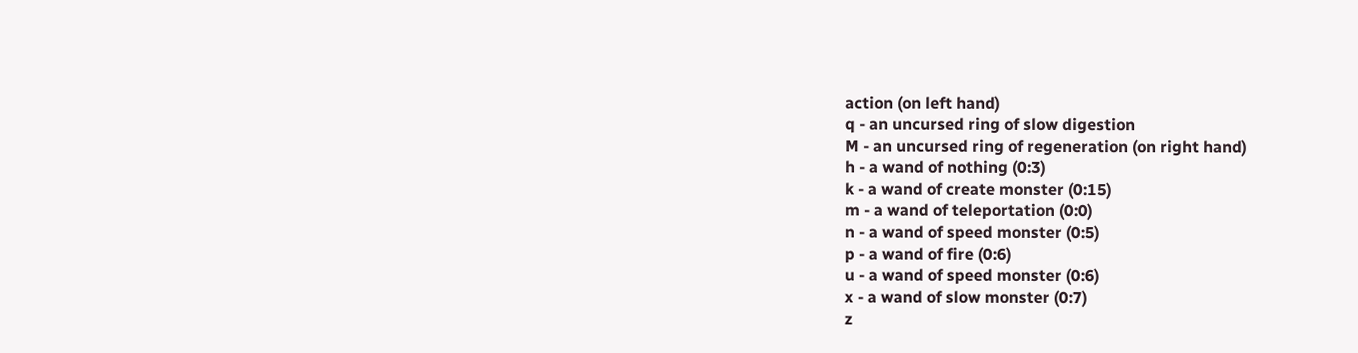action (on left hand)
q - an uncursed ring of slow digestion
M - an uncursed ring of regeneration (on right hand)
h - a wand of nothing (0:3)
k - a wand of create monster (0:15)
m - a wand of teleportation (0:0)
n - a wand of speed monster (0:5)
p - a wand of fire (0:6)
u - a wand of speed monster (0:6)
x - a wand of slow monster (0:7)
z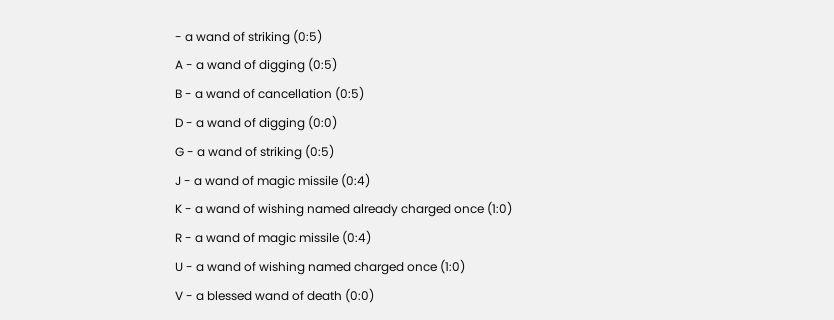- a wand of striking (0:5)
A - a wand of digging (0:5)
B - a wand of cancellation (0:5)
D - a wand of digging (0:0)
G - a wand of striking (0:5)
J - a wand of magic missile (0:4)
K - a wand of wishing named already charged once (1:0)
R - a wand of magic missile (0:4)
U - a wand of wishing named charged once (1:0)
V - a blessed wand of death (0:0)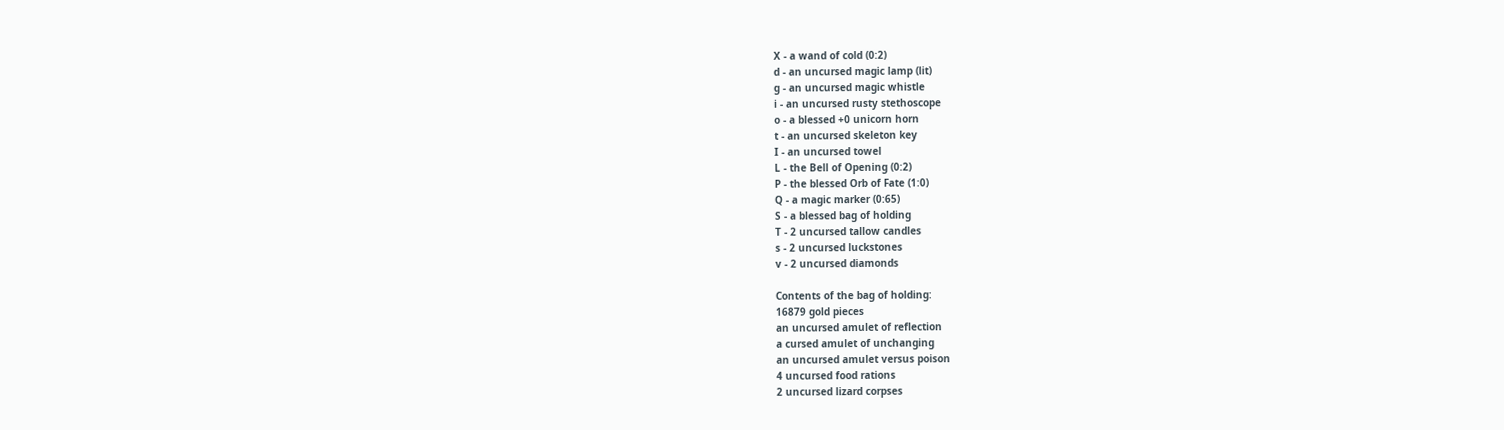X - a wand of cold (0:2)
d - an uncursed magic lamp (lit)
g - an uncursed magic whistle
i - an uncursed rusty stethoscope
o - a blessed +0 unicorn horn
t - an uncursed skeleton key
I - an uncursed towel
L - the Bell of Opening (0:2)
P - the blessed Orb of Fate (1:0)
Q - a magic marker (0:65)
S - a blessed bag of holding
T - 2 uncursed tallow candles
s - 2 uncursed luckstones
v - 2 uncursed diamonds

Contents of the bag of holding:
16879 gold pieces
an uncursed amulet of reflection
a cursed amulet of unchanging
an uncursed amulet versus poison
4 uncursed food rations
2 uncursed lizard corpses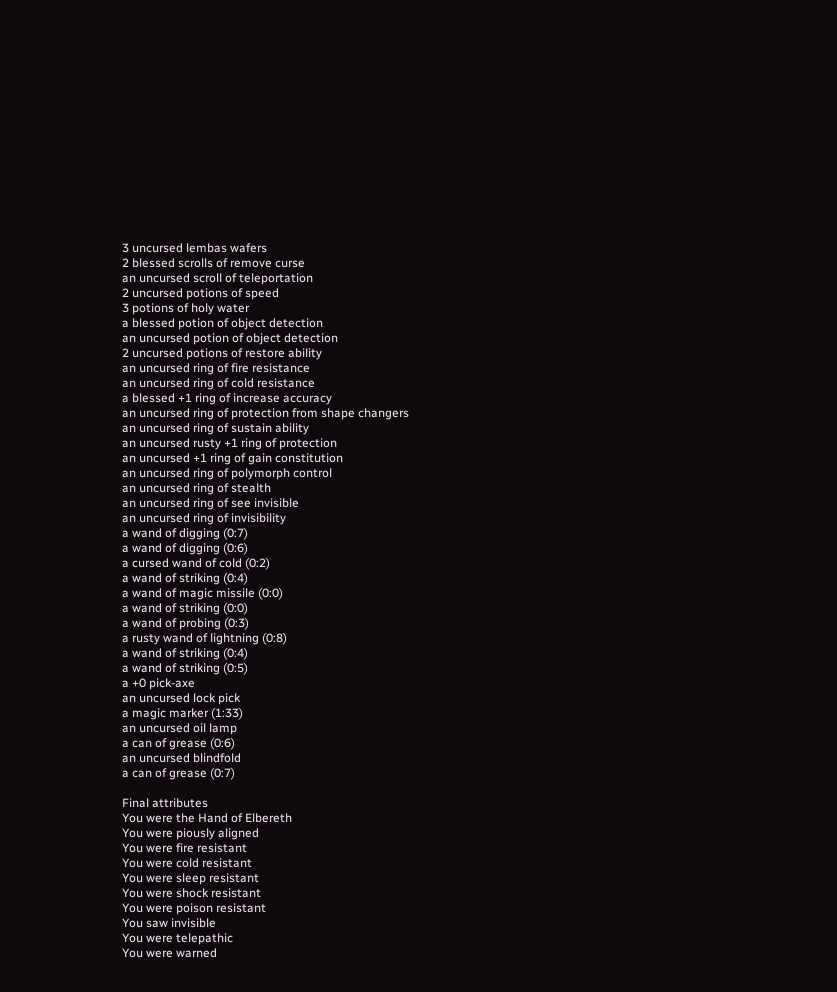3 uncursed lembas wafers
2 blessed scrolls of remove curse
an uncursed scroll of teleportation
2 uncursed potions of speed
3 potions of holy water
a blessed potion of object detection
an uncursed potion of object detection
2 uncursed potions of restore ability
an uncursed ring of fire resistance
an uncursed ring of cold resistance
a blessed +1 ring of increase accuracy
an uncursed ring of protection from shape changers
an uncursed ring of sustain ability
an uncursed rusty +1 ring of protection
an uncursed +1 ring of gain constitution
an uncursed ring of polymorph control
an uncursed ring of stealth
an uncursed ring of see invisible
an uncursed ring of invisibility
a wand of digging (0:7)
a wand of digging (0:6)
a cursed wand of cold (0:2)
a wand of striking (0:4)
a wand of magic missile (0:0)
a wand of striking (0:0)
a wand of probing (0:3)
a rusty wand of lightning (0:8)
a wand of striking (0:4)
a wand of striking (0:5)
a +0 pick-axe
an uncursed lock pick
a magic marker (1:33)
an uncursed oil lamp
a can of grease (0:6)
an uncursed blindfold
a can of grease (0:7)

Final attributes
You were the Hand of Elbereth
You were piously aligned
You were fire resistant
You were cold resistant
You were sleep resistant
You were shock resistant
You were poison resistant
You saw invisible
You were telepathic
You were warned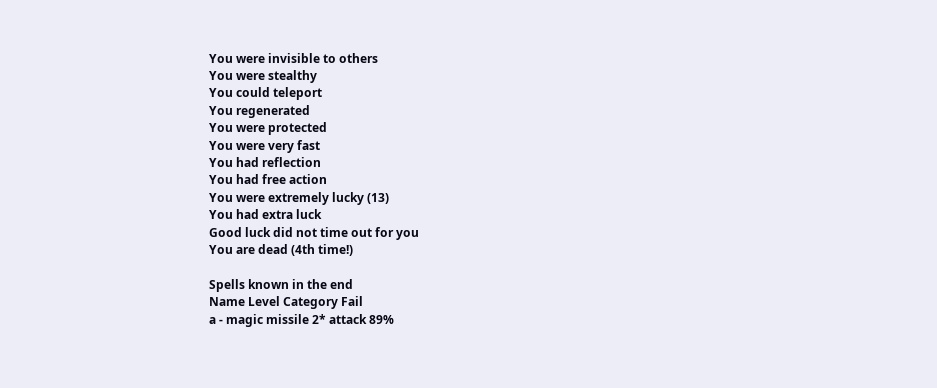You were invisible to others
You were stealthy
You could teleport
You regenerated
You were protected
You were very fast
You had reflection
You had free action
You were extremely lucky (13)
You had extra luck
Good luck did not time out for you
You are dead (4th time!)

Spells known in the end
Name Level Category Fail
a - magic missile 2* attack 89%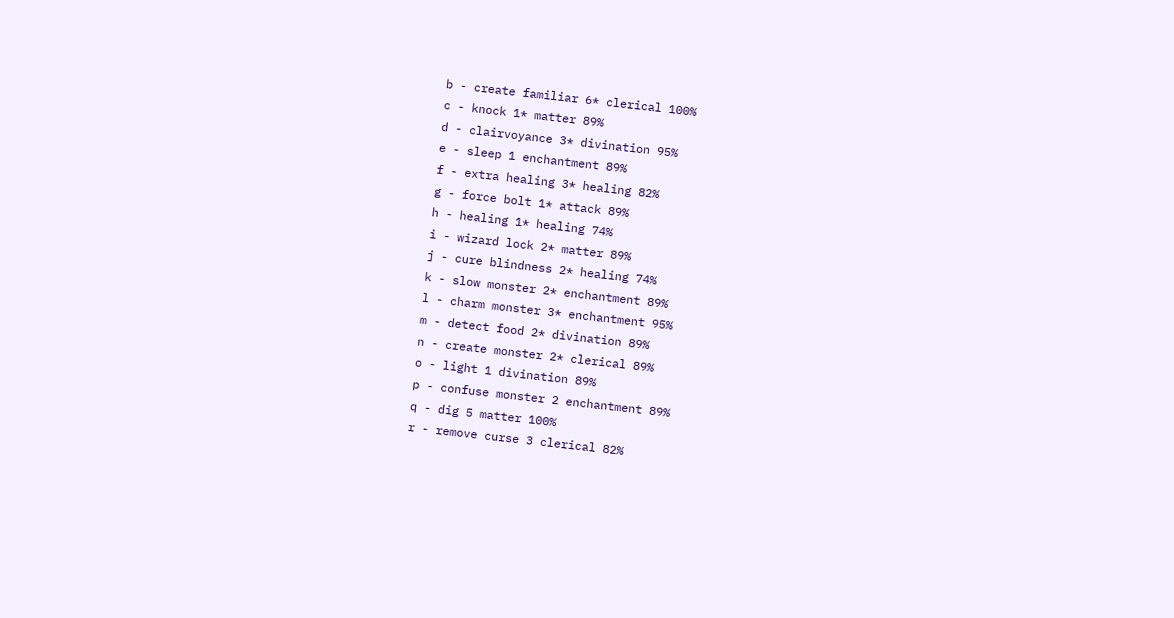b - create familiar 6* clerical 100%
c - knock 1* matter 89%
d - clairvoyance 3* divination 95%
e - sleep 1 enchantment 89%
f - extra healing 3* healing 82%
g - force bolt 1* attack 89%
h - healing 1* healing 74%
i - wizard lock 2* matter 89%
j - cure blindness 2* healing 74%
k - slow monster 2* enchantment 89%
l - charm monster 3* enchantment 95%
m - detect food 2* divination 89%
n - create monster 2* clerical 89%
o - light 1 divination 89%
p - confuse monster 2 enchantment 89%
q - dig 5 matter 100%
r - remove curse 3 clerical 82%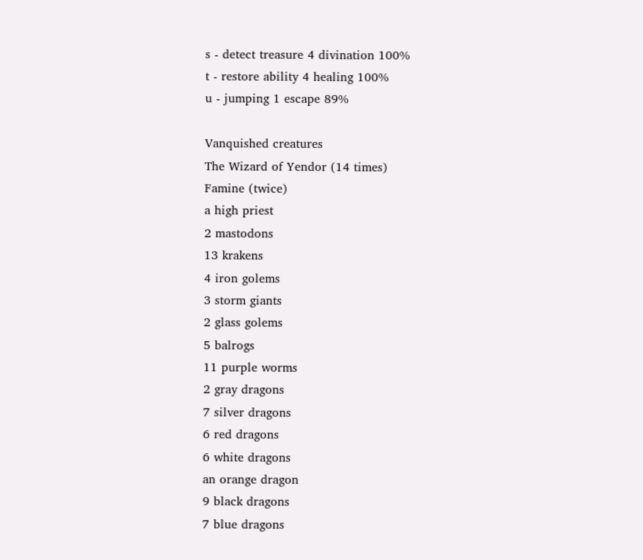s - detect treasure 4 divination 100%
t - restore ability 4 healing 100%
u - jumping 1 escape 89%

Vanquished creatures
The Wizard of Yendor (14 times)
Famine (twice)
a high priest
2 mastodons
13 krakens
4 iron golems
3 storm giants
2 glass golems
5 balrogs
11 purple worms
2 gray dragons
7 silver dragons
6 red dragons
6 white dragons
an orange dragon
9 black dragons
7 blue dragons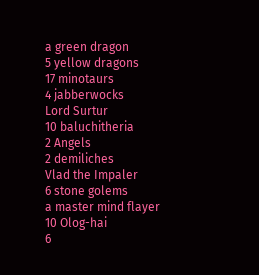a green dragon
5 yellow dragons
17 minotaurs
4 jabberwocks
Lord Surtur
10 baluchitheria
2 Angels
2 demiliches
Vlad the Impaler
6 stone golems
a master mind flayer
10 Olog-hai
6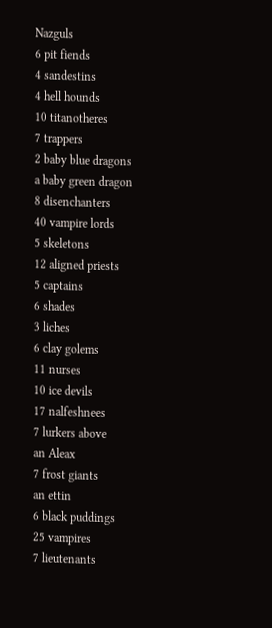Nazguls
6 pit fiends
4 sandestins
4 hell hounds
10 titanotheres
7 trappers
2 baby blue dragons
a baby green dragon
8 disenchanters
40 vampire lords
5 skeletons
12 aligned priests
5 captains
6 shades
3 liches
6 clay golems
11 nurses
10 ice devils
17 nalfeshnees
7 lurkers above
an Aleax
7 frost giants
an ettin
6 black puddings
25 vampires
7 lieutenants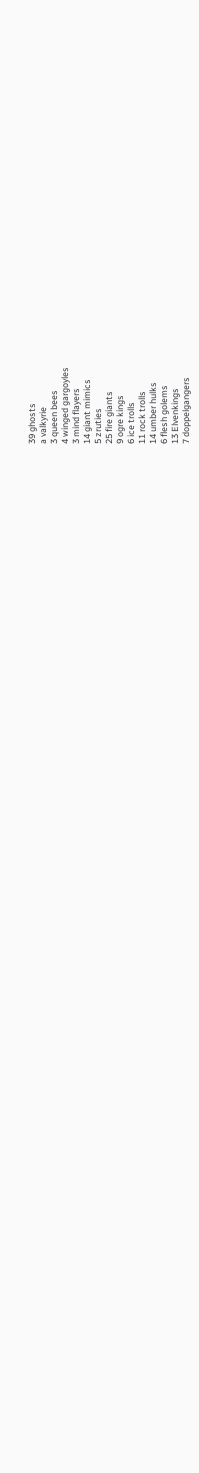39 ghosts
a valkyrie
3 queen bees
4 winged gargoyles
3 mind flayers
14 giant mimics
5 zruties
25 fire giants
9 ogre kings
6 ice trolls
11 rock trolls
14 umber hulks
6 flesh golems
13 Elvenkings
7 doppelgangers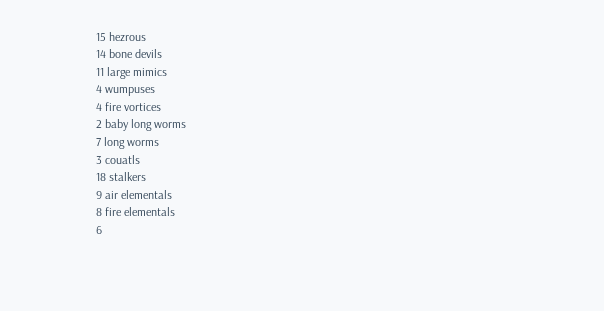15 hezrous
14 bone devils
11 large mimics
4 wumpuses
4 fire vortices
2 baby long worms
7 long worms
3 couatls
18 stalkers
9 air elementals
8 fire elementals
6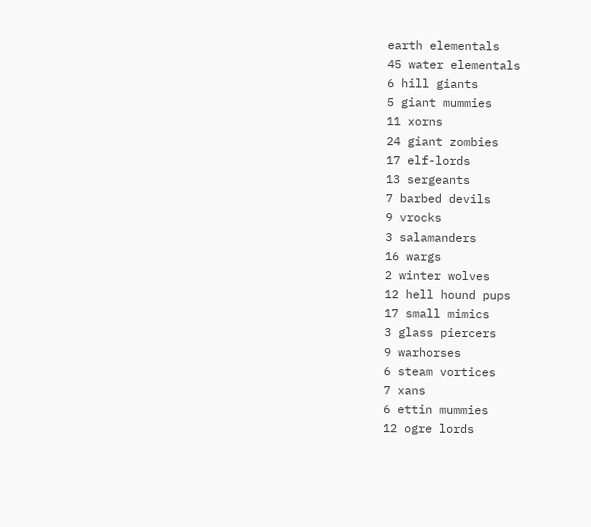earth elementals
45 water elementals
6 hill giants
5 giant mummies
11 xorns
24 giant zombies
17 elf-lords
13 sergeants
7 barbed devils
9 vrocks
3 salamanders
16 wargs
2 winter wolves
12 hell hound pups
17 small mimics
3 glass piercers
9 warhorses
6 steam vortices
7 xans
6 ettin mummies
12 ogre lords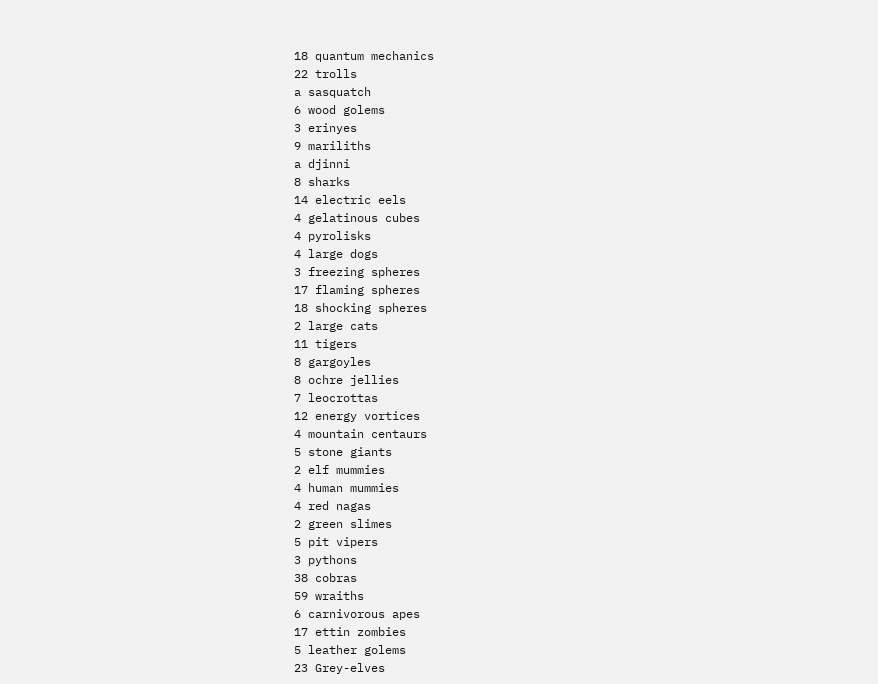18 quantum mechanics
22 trolls
a sasquatch
6 wood golems
3 erinyes
9 mariliths
a djinni
8 sharks
14 electric eels
4 gelatinous cubes
4 pyrolisks
4 large dogs
3 freezing spheres
17 flaming spheres
18 shocking spheres
2 large cats
11 tigers
8 gargoyles
8 ochre jellies
7 leocrottas
12 energy vortices
4 mountain centaurs
5 stone giants
2 elf mummies
4 human mummies
4 red nagas
2 green slimes
5 pit vipers
3 pythons
38 cobras
59 wraiths
6 carnivorous apes
17 ettin zombies
5 leather golems
23 Grey-elves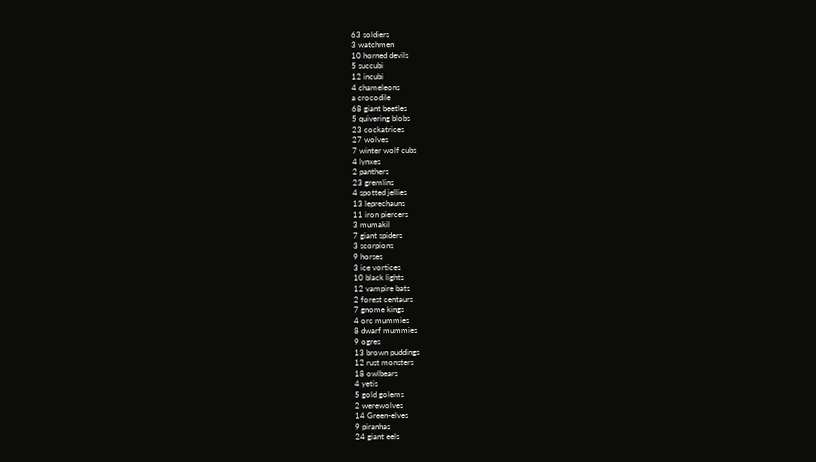63 soldiers
3 watchmen
10 horned devils
5 succubi
12 incubi
4 chameleons
a crocodile
68 giant beetles
5 quivering blobs
23 cockatrices
27 wolves
7 winter wolf cubs
4 lynxes
2 panthers
23 gremlins
4 spotted jellies
13 leprechauns
11 iron piercers
3 mumakil
7 giant spiders
3 scorpions
9 horses
3 ice vortices
10 black lights
12 vampire bats
2 forest centaurs
7 gnome kings
4 orc mummies
8 dwarf mummies
9 ogres
13 brown puddings
12 rust monsters
18 owlbears
4 yetis
5 gold golems
2 werewolves
14 Green-elves
9 piranhas
24 giant eels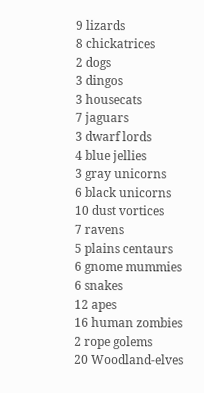9 lizards
8 chickatrices
2 dogs
3 dingos
3 housecats
7 jaguars
3 dwarf lords
4 blue jellies
3 gray unicorns
6 black unicorns
10 dust vortices
7 ravens
5 plains centaurs
6 gnome mummies
6 snakes
12 apes
16 human zombies
2 rope golems
20 Woodland-elves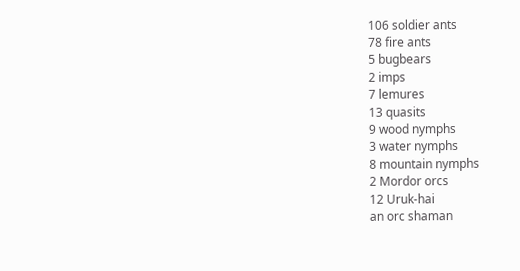106 soldier ants
78 fire ants
5 bugbears
2 imps
7 lemures
13 quasits
9 wood nymphs
3 water nymphs
8 mountain nymphs
2 Mordor orcs
12 Uruk-hai
an orc shaman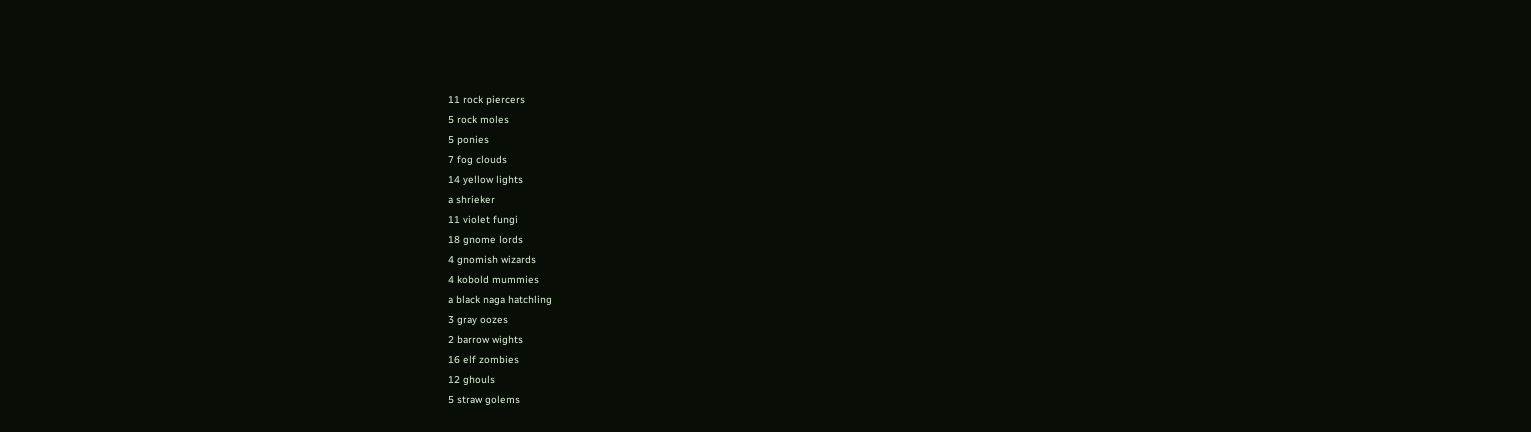11 rock piercers
5 rock moles
5 ponies
7 fog clouds
14 yellow lights
a shrieker
11 violet fungi
18 gnome lords
4 gnomish wizards
4 kobold mummies
a black naga hatchling
3 gray oozes
2 barrow wights
16 elf zombies
12 ghouls
5 straw golems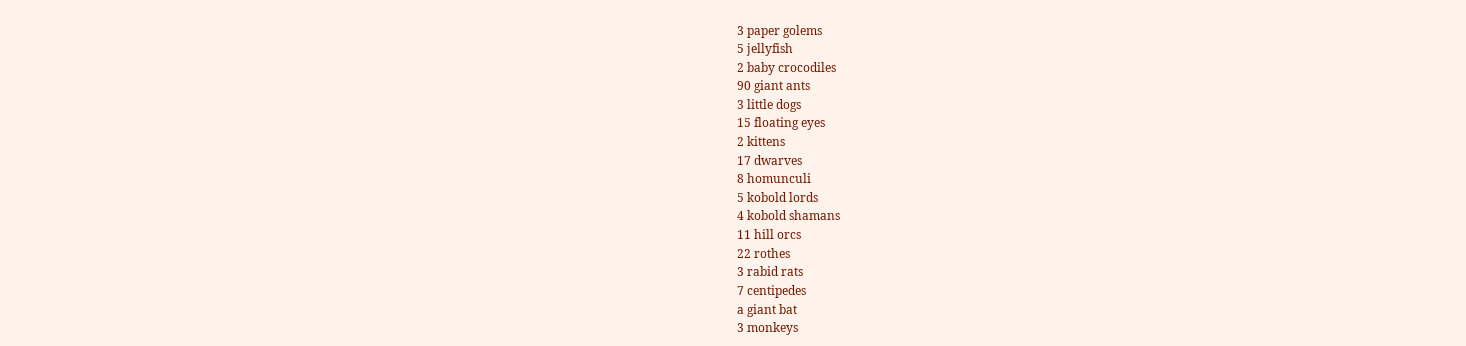3 paper golems
5 jellyfish
2 baby crocodiles
90 giant ants
3 little dogs
15 floating eyes
2 kittens
17 dwarves
8 homunculi
5 kobold lords
4 kobold shamans
11 hill orcs
22 rothes
3 rabid rats
7 centipedes
a giant bat
3 monkeys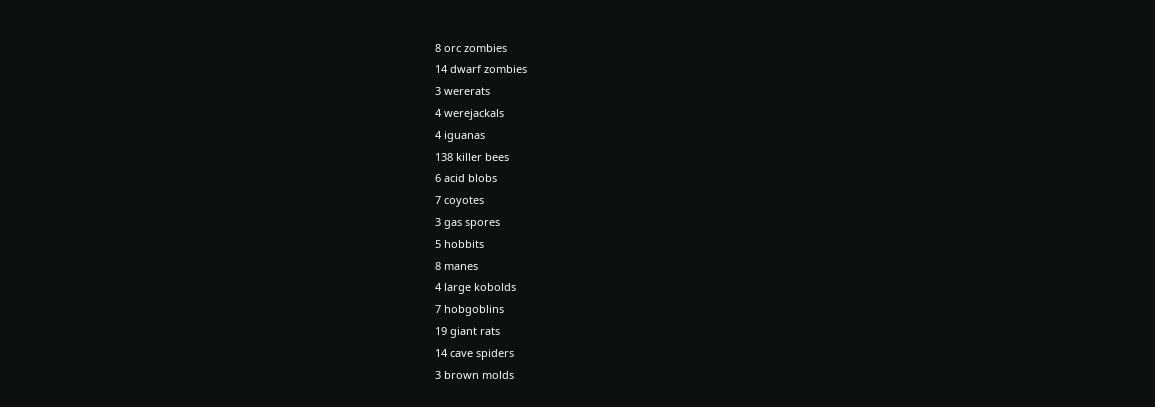8 orc zombies
14 dwarf zombies
3 wererats
4 werejackals
4 iguanas
138 killer bees
6 acid blobs
7 coyotes
3 gas spores
5 hobbits
8 manes
4 large kobolds
7 hobgoblins
19 giant rats
14 cave spiders
3 brown molds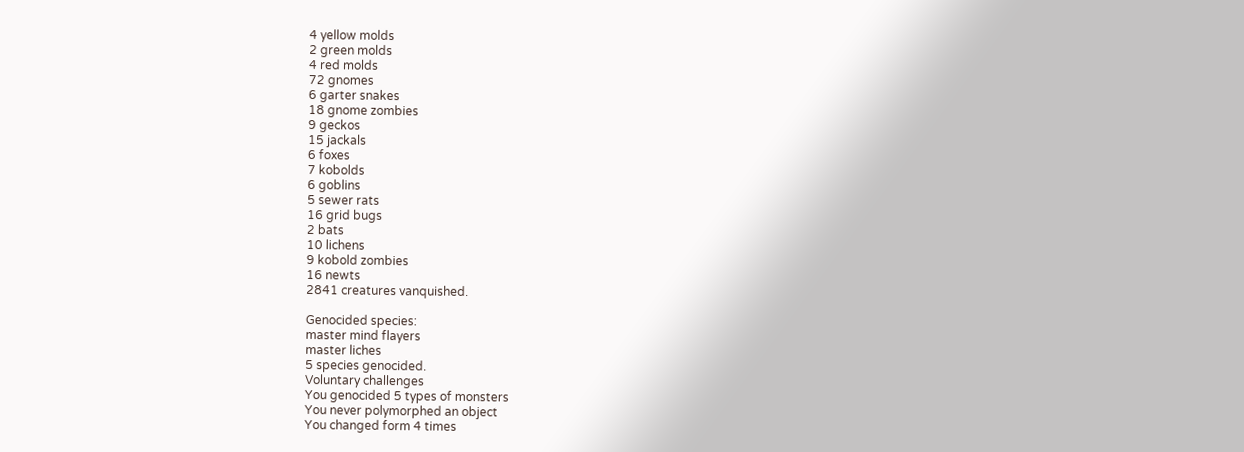4 yellow molds
2 green molds
4 red molds
72 gnomes
6 garter snakes
18 gnome zombies
9 geckos
15 jackals
6 foxes
7 kobolds
6 goblins
5 sewer rats
16 grid bugs
2 bats
10 lichens
9 kobold zombies
16 newts
2841 creatures vanquished.

Genocided species:
master mind flayers
master liches
5 species genocided.
Voluntary challenges
You genocided 5 types of monsters
You never polymorphed an object
You changed form 4 times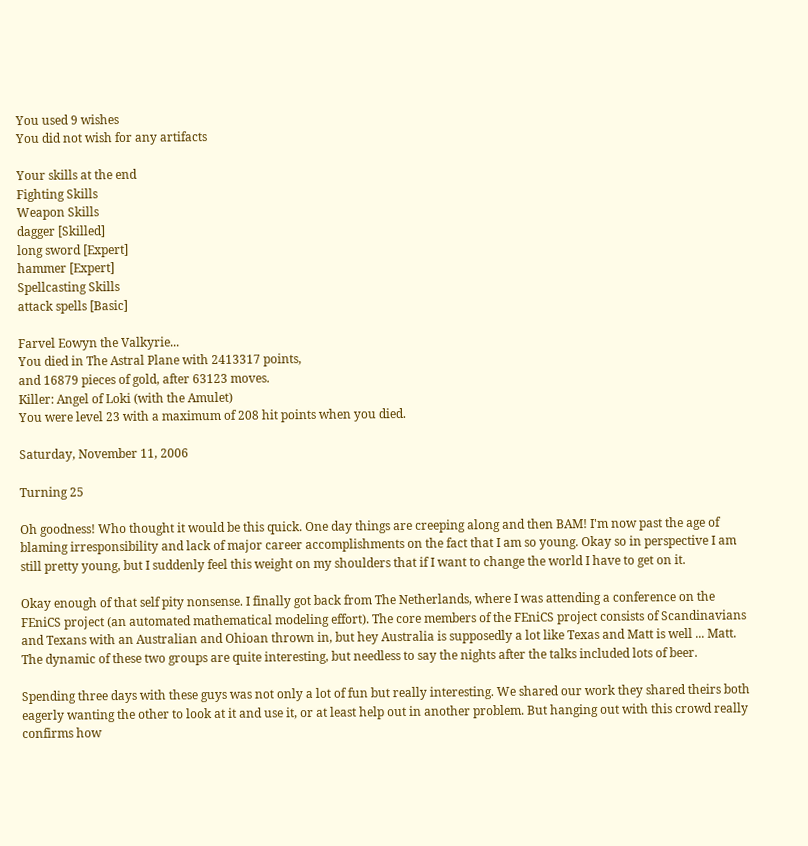You used 9 wishes
You did not wish for any artifacts

Your skills at the end
Fighting Skills
Weapon Skills
dagger [Skilled]
long sword [Expert]
hammer [Expert]
Spellcasting Skills
attack spells [Basic]

Farvel Eowyn the Valkyrie...
You died in The Astral Plane with 2413317 points,
and 16879 pieces of gold, after 63123 moves.
Killer: Angel of Loki (with the Amulet)
You were level 23 with a maximum of 208 hit points when you died.

Saturday, November 11, 2006

Turning 25

Oh goodness! Who thought it would be this quick. One day things are creeping along and then BAM! I'm now past the age of blaming irresponsibility and lack of major career accomplishments on the fact that I am so young. Okay so in perspective I am still pretty young, but I suddenly feel this weight on my shoulders that if I want to change the world I have to get on it.

Okay enough of that self pity nonsense. I finally got back from The Netherlands, where I was attending a conference on the FEniCS project (an automated mathematical modeling effort). The core members of the FEniCS project consists of Scandinavians and Texans with an Australian and Ohioan thrown in, but hey Australia is supposedly a lot like Texas and Matt is well ... Matt. The dynamic of these two groups are quite interesting, but needless to say the nights after the talks included lots of beer.

Spending three days with these guys was not only a lot of fun but really interesting. We shared our work they shared theirs both eagerly wanting the other to look at it and use it, or at least help out in another problem. But hanging out with this crowd really confirms how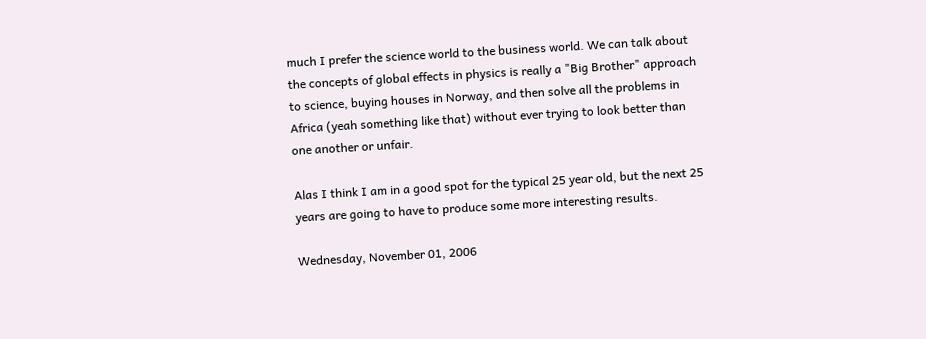much I prefer the science world to the business world. We can talk about the concepts of global effects in physics is really a "Big Brother" approach to science, buying houses in Norway, and then solve all the problems in Africa (yeah something like that) without ever trying to look better than one another or unfair.

Alas I think I am in a good spot for the typical 25 year old, but the next 25 years are going to have to produce some more interesting results.

Wednesday, November 01, 2006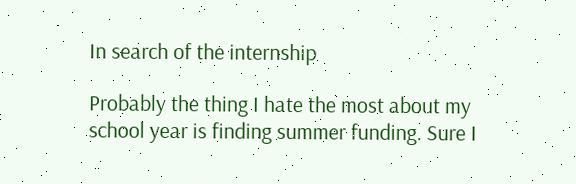In search of the internship

Probably the thing I hate the most about my school year is finding summer funding. Sure I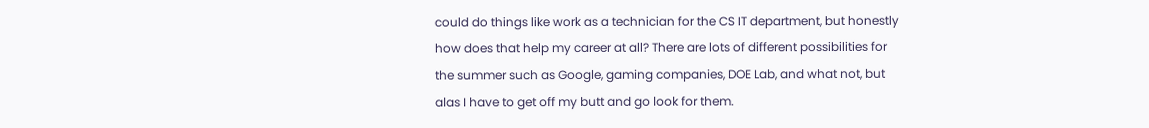could do things like work as a technician for the CS IT department, but honestly how does that help my career at all? There are lots of different possibilities for the summer such as Google, gaming companies, DOE Lab, and what not, but alas I have to get off my butt and go look for them.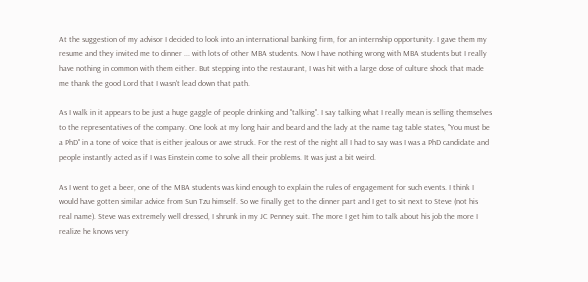At the suggestion of my advisor I decided to look into an international banking firm, for an internship opportunity. I gave them my resume and they invited me to dinner ... with lots of other MBA students. Now I have nothing wrong with MBA students but I really have nothing in common with them either. But stepping into the restaurant, I was hit with a large dose of culture shock that made me thank the good Lord that I wasn't lead down that path.

As I walk in it appears to be just a huge gaggle of people drinking and "talking". I say talking what I really mean is selling themselves to the representatives of the company. One look at my long hair and beard and the lady at the name tag table states, "You must be a PhD" in a tone of voice that is either jealous or awe struck. For the rest of the night all I had to say was I was a PhD candidate and people instantly acted as if I was Einstein come to solve all their problems. It was just a bit weird.

As I went to get a beer, one of the MBA students was kind enough to explain the rules of engagement for such events. I think I would have gotten similar advice from Sun Tzu himself. So we finally get to the dinner part and I get to sit next to Steve (not his real name). Steve was extremely well dressed, I shrunk in my JC Penney suit. The more I get him to talk about his job the more I realize he knows very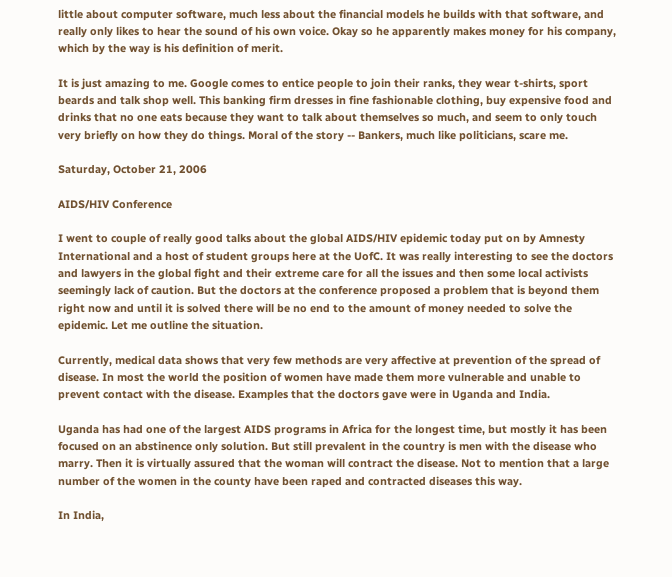little about computer software, much less about the financial models he builds with that software, and really only likes to hear the sound of his own voice. Okay so he apparently makes money for his company, which by the way is his definition of merit.

It is just amazing to me. Google comes to entice people to join their ranks, they wear t-shirts, sport beards and talk shop well. This banking firm dresses in fine fashionable clothing, buy expensive food and drinks that no one eats because they want to talk about themselves so much, and seem to only touch very briefly on how they do things. Moral of the story -- Bankers, much like politicians, scare me.

Saturday, October 21, 2006

AIDS/HIV Conference

I went to couple of really good talks about the global AIDS/HIV epidemic today put on by Amnesty International and a host of student groups here at the UofC. It was really interesting to see the doctors and lawyers in the global fight and their extreme care for all the issues and then some local activists seemingly lack of caution. But the doctors at the conference proposed a problem that is beyond them right now and until it is solved there will be no end to the amount of money needed to solve the epidemic. Let me outline the situation.

Currently, medical data shows that very few methods are very affective at prevention of the spread of disease. In most the world the position of women have made them more vulnerable and unable to prevent contact with the disease. Examples that the doctors gave were in Uganda and India.

Uganda has had one of the largest AIDS programs in Africa for the longest time, but mostly it has been focused on an abstinence only solution. But still prevalent in the country is men with the disease who marry. Then it is virtually assured that the woman will contract the disease. Not to mention that a large number of the women in the county have been raped and contracted diseases this way.

In India,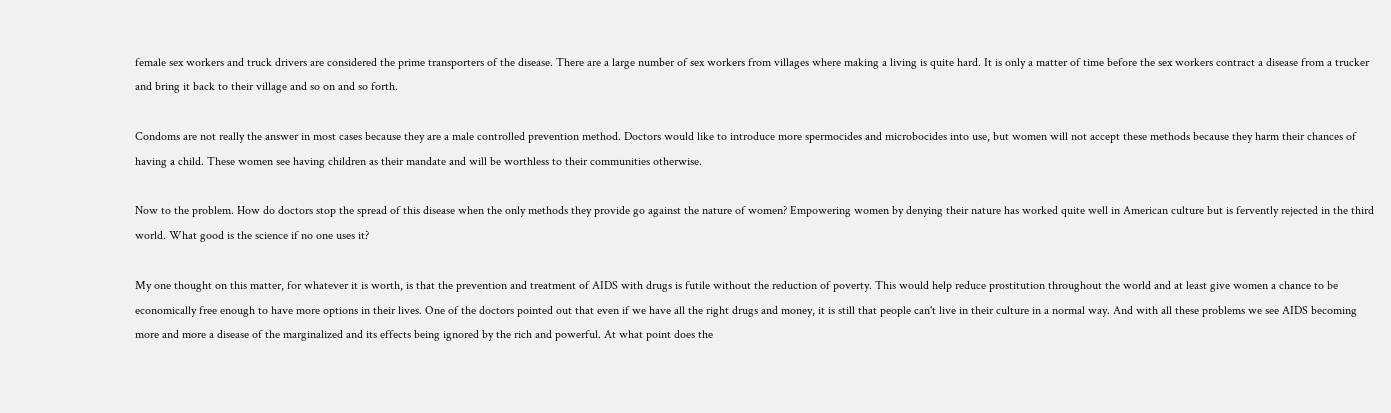female sex workers and truck drivers are considered the prime transporters of the disease. There are a large number of sex workers from villages where making a living is quite hard. It is only a matter of time before the sex workers contract a disease from a trucker and bring it back to their village and so on and so forth.

Condoms are not really the answer in most cases because they are a male controlled prevention method. Doctors would like to introduce more spermocides and microbocides into use, but women will not accept these methods because they harm their chances of having a child. These women see having children as their mandate and will be worthless to their communities otherwise.

Now to the problem. How do doctors stop the spread of this disease when the only methods they provide go against the nature of women? Empowering women by denying their nature has worked quite well in American culture but is fervently rejected in the third world. What good is the science if no one uses it?

My one thought on this matter, for whatever it is worth, is that the prevention and treatment of AIDS with drugs is futile without the reduction of poverty. This would help reduce prostitution throughout the world and at least give women a chance to be economically free enough to have more options in their lives. One of the doctors pointed out that even if we have all the right drugs and money, it is still that people can't live in their culture in a normal way. And with all these problems we see AIDS becoming more and more a disease of the marginalized and its effects being ignored by the rich and powerful. At what point does the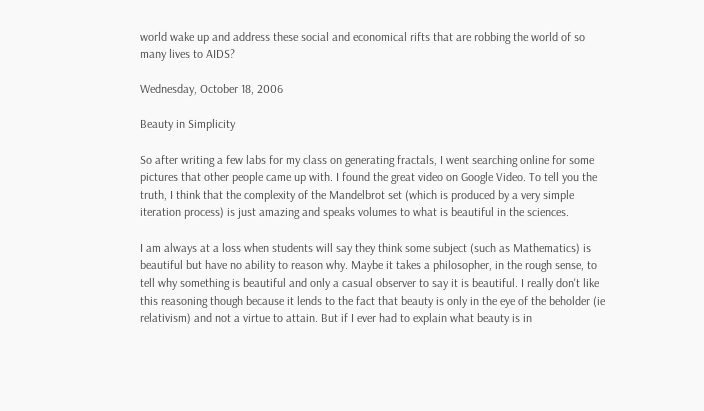world wake up and address these social and economical rifts that are robbing the world of so many lives to AIDS?

Wednesday, October 18, 2006

Beauty in Simplicity

So after writing a few labs for my class on generating fractals, I went searching online for some pictures that other people came up with. I found the great video on Google Video. To tell you the truth, I think that the complexity of the Mandelbrot set (which is produced by a very simple iteration process) is just amazing and speaks volumes to what is beautiful in the sciences.

I am always at a loss when students will say they think some subject (such as Mathematics) is beautiful but have no ability to reason why. Maybe it takes a philosopher, in the rough sense, to tell why something is beautiful and only a casual observer to say it is beautiful. I really don't like this reasoning though because it lends to the fact that beauty is only in the eye of the beholder (ie relativism) and not a virtue to attain. But if I ever had to explain what beauty is in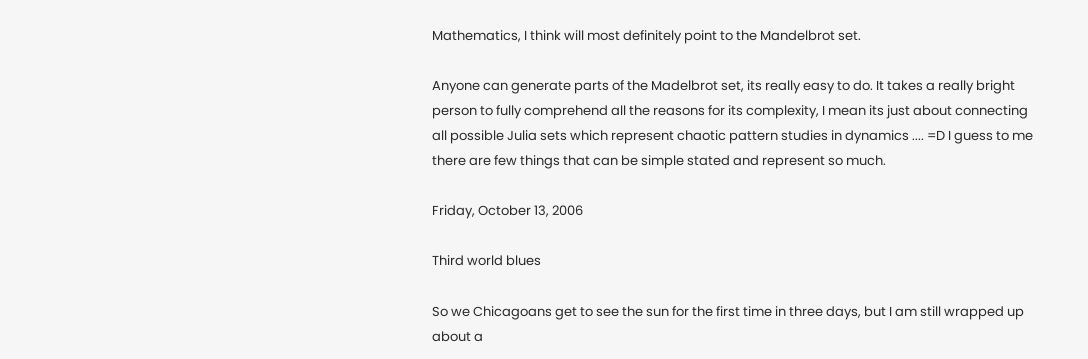Mathematics, I think will most definitely point to the Mandelbrot set.

Anyone can generate parts of the Madelbrot set, its really easy to do. It takes a really bright person to fully comprehend all the reasons for its complexity, I mean its just about connecting all possible Julia sets which represent chaotic pattern studies in dynamics .... =D I guess to me there are few things that can be simple stated and represent so much.

Friday, October 13, 2006

Third world blues

So we Chicagoans get to see the sun for the first time in three days, but I am still wrapped up about a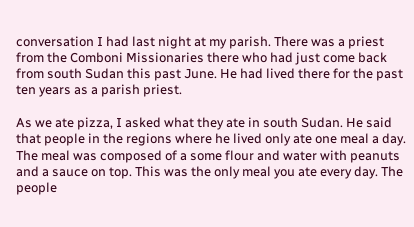conversation I had last night at my parish. There was a priest from the Comboni Missionaries there who had just come back from south Sudan this past June. He had lived there for the past ten years as a parish priest.

As we ate pizza, I asked what they ate in south Sudan. He said that people in the regions where he lived only ate one meal a day. The meal was composed of a some flour and water with peanuts and a sauce on top. This was the only meal you ate every day. The people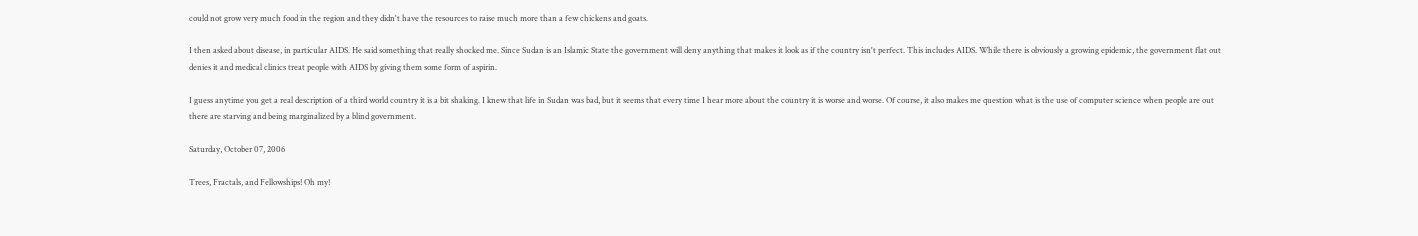could not grow very much food in the region and they didn't have the resources to raise much more than a few chickens and goats.

I then asked about disease, in particular AIDS. He said something that really shocked me. Since Sudan is an Islamic State the government will deny anything that makes it look as if the country isn't perfect. This includes AIDS. While there is obviously a growing epidemic, the government flat out denies it and medical clinics treat people with AIDS by giving them some form of aspirin.

I guess anytime you get a real description of a third world country it is a bit shaking. I knew that life in Sudan was bad, but it seems that every time I hear more about the country it is worse and worse. Of course, it also makes me question what is the use of computer science when people are out there are starving and being marginalized by a blind government.

Saturday, October 07, 2006

Trees, Fractals, and Fellowships! Oh my!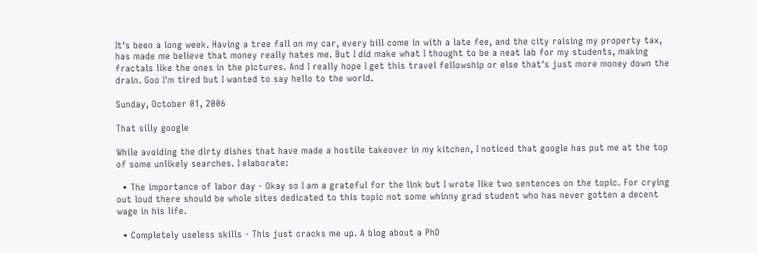It's been a long week. Having a tree fall on my car, every bill come in with a late fee, and the city raising my property tax, has made me believe that money really hates me. But I did make what I thought to be a neat lab for my students, making fractals like the ones in the pictures. And I really hope I get this travel fellowship or else that's just more money down the drain. Goo I'm tired but I wanted to say hello to the world.

Sunday, October 01, 2006

That silly google

While avoiding the dirty dishes that have made a hostile takeover in my kitchen, I noticed that google has put me at the top of some unlikely searches. I elaborate:

  • The importance of labor day - Okay so I am a grateful for the link but I wrote like two sentences on the topic. For crying out loud there should be whole sites dedicated to this topic not some whinny grad student who has never gotten a decent wage in his life.

  • Completely useless skills - This just cracks me up. A blog about a PhD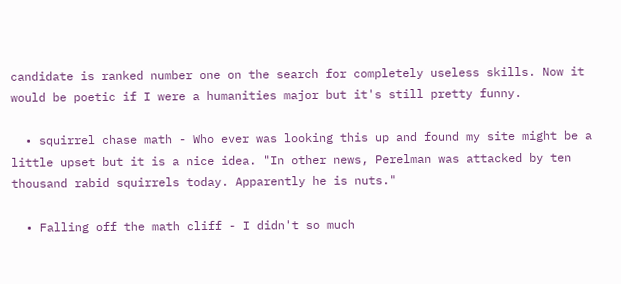candidate is ranked number one on the search for completely useless skills. Now it would be poetic if I were a humanities major but it's still pretty funny.

  • squirrel chase math - Who ever was looking this up and found my site might be a little upset but it is a nice idea. "In other news, Perelman was attacked by ten thousand rabid squirrels today. Apparently he is nuts."

  • Falling off the math cliff - I didn't so much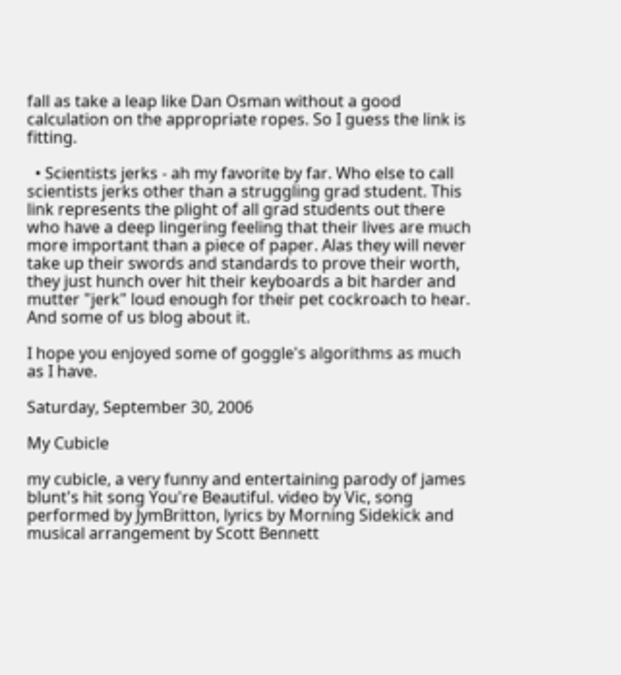fall as take a leap like Dan Osman without a good calculation on the appropriate ropes. So I guess the link is fitting.

  • Scientists jerks - ah my favorite by far. Who else to call scientists jerks other than a struggling grad student. This link represents the plight of all grad students out there who have a deep lingering feeling that their lives are much more important than a piece of paper. Alas they will never take up their swords and standards to prove their worth, they just hunch over hit their keyboards a bit harder and mutter "jerk" loud enough for their pet cockroach to hear. And some of us blog about it.

I hope you enjoyed some of goggle's algorithms as much as I have.

Saturday, September 30, 2006

My Cubicle

my cubicle, a very funny and entertaining parody of james blunt's hit song You're Beautiful. video by Vic, song performed by JymBritton, lyrics by Morning Sidekick and musical arrangement by Scott Bennett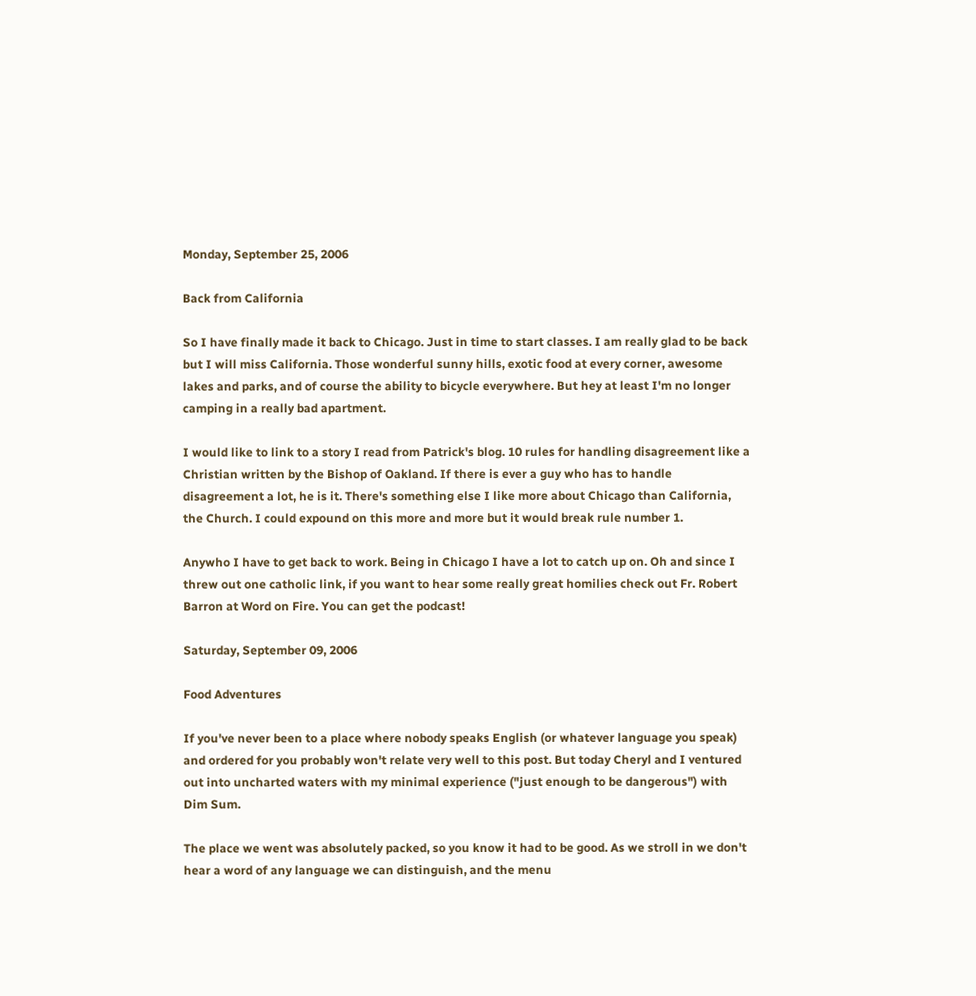Monday, September 25, 2006

Back from California

So I have finally made it back to Chicago. Just in time to start classes. I am really glad to be back but I will miss California. Those wonderful sunny hills, exotic food at every corner, awesome lakes and parks, and of course the ability to bicycle everywhere. But hey at least I'm no longer camping in a really bad apartment.

I would like to link to a story I read from Patrick's blog. 10 rules for handling disagreement like a Christian written by the Bishop of Oakland. If there is ever a guy who has to handle disagreement a lot, he is it. There's something else I like more about Chicago than California, the Church. I could expound on this more and more but it would break rule number 1.

Anywho I have to get back to work. Being in Chicago I have a lot to catch up on. Oh and since I threw out one catholic link, if you want to hear some really great homilies check out Fr. Robert Barron at Word on Fire. You can get the podcast!

Saturday, September 09, 2006

Food Adventures

If you've never been to a place where nobody speaks English (or whatever language you speak) and ordered for you probably won't relate very well to this post. But today Cheryl and I ventured out into uncharted waters with my minimal experience ("just enough to be dangerous") with Dim Sum.

The place we went was absolutely packed, so you know it had to be good. As we stroll in we don't hear a word of any language we can distinguish, and the menu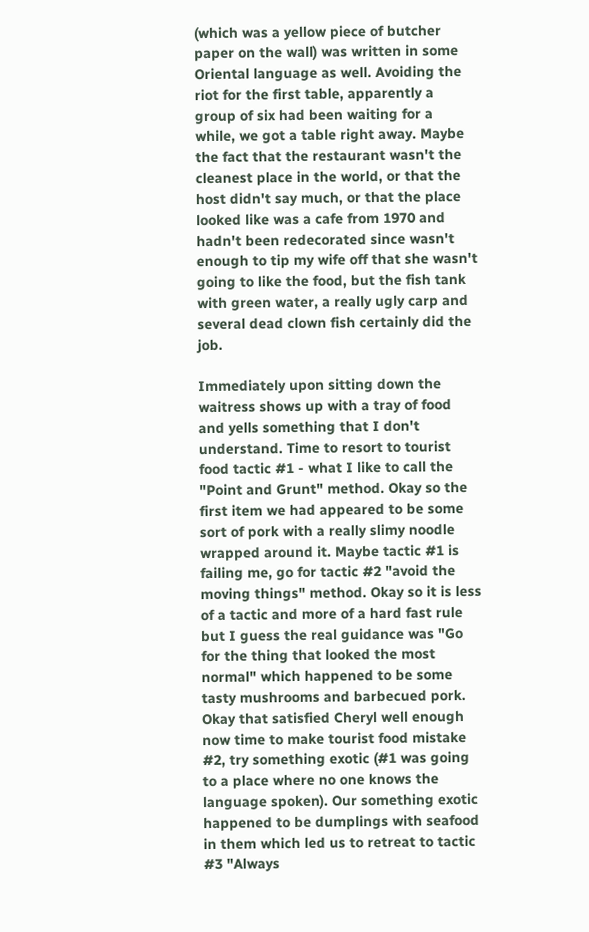(which was a yellow piece of butcher paper on the wall) was written in some Oriental language as well. Avoiding the riot for the first table, apparently a group of six had been waiting for a while, we got a table right away. Maybe the fact that the restaurant wasn't the cleanest place in the world, or that the host didn't say much, or that the place looked like was a cafe from 1970 and hadn't been redecorated since wasn't enough to tip my wife off that she wasn't going to like the food, but the fish tank with green water, a really ugly carp and several dead clown fish certainly did the job.

Immediately upon sitting down the waitress shows up with a tray of food and yells something that I don't understand. Time to resort to tourist food tactic #1 - what I like to call the "Point and Grunt" method. Okay so the first item we had appeared to be some sort of pork with a really slimy noodle wrapped around it. Maybe tactic #1 is failing me, go for tactic #2 "avoid the moving things" method. Okay so it is less of a tactic and more of a hard fast rule but I guess the real guidance was "Go for the thing that looked the most normal" which happened to be some tasty mushrooms and barbecued pork. Okay that satisfied Cheryl well enough now time to make tourist food mistake #2, try something exotic (#1 was going to a place where no one knows the language spoken). Our something exotic happened to be dumplings with seafood in them which led us to retreat to tactic #3 "Always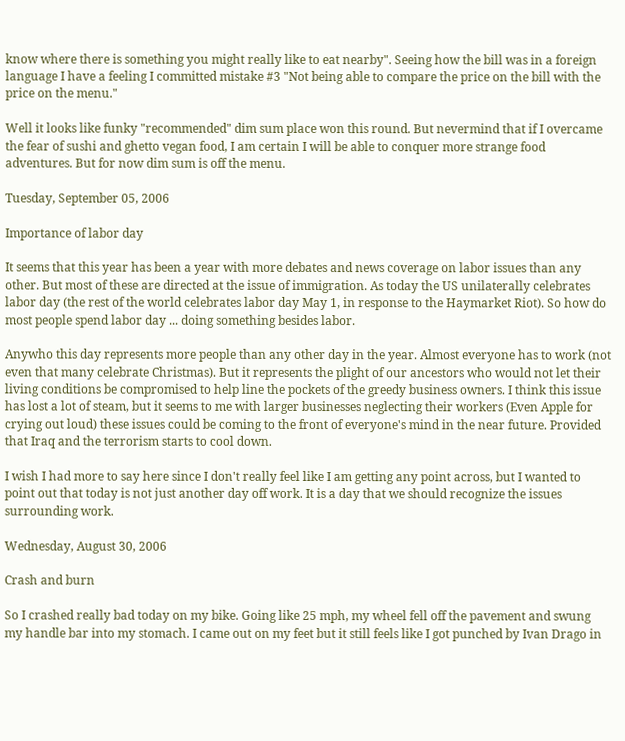know where there is something you might really like to eat nearby". Seeing how the bill was in a foreign language I have a feeling I committed mistake #3 "Not being able to compare the price on the bill with the price on the menu."

Well it looks like funky "recommended" dim sum place won this round. But nevermind that if I overcame the fear of sushi and ghetto vegan food, I am certain I will be able to conquer more strange food adventures. But for now dim sum is off the menu.

Tuesday, September 05, 2006

Importance of labor day

It seems that this year has been a year with more debates and news coverage on labor issues than any other. But most of these are directed at the issue of immigration. As today the US unilaterally celebrates labor day (the rest of the world celebrates labor day May 1, in response to the Haymarket Riot). So how do most people spend labor day ... doing something besides labor.

Anywho this day represents more people than any other day in the year. Almost everyone has to work (not even that many celebrate Christmas). But it represents the plight of our ancestors who would not let their living conditions be compromised to help line the pockets of the greedy business owners. I think this issue has lost a lot of steam, but it seems to me with larger businesses neglecting their workers (Even Apple for crying out loud) these issues could be coming to the front of everyone's mind in the near future. Provided that Iraq and the terrorism starts to cool down.

I wish I had more to say here since I don't really feel like I am getting any point across, but I wanted to point out that today is not just another day off work. It is a day that we should recognize the issues surrounding work.

Wednesday, August 30, 2006

Crash and burn

So I crashed really bad today on my bike. Going like 25 mph, my wheel fell off the pavement and swung my handle bar into my stomach. I came out on my feet but it still feels like I got punched by Ivan Drago in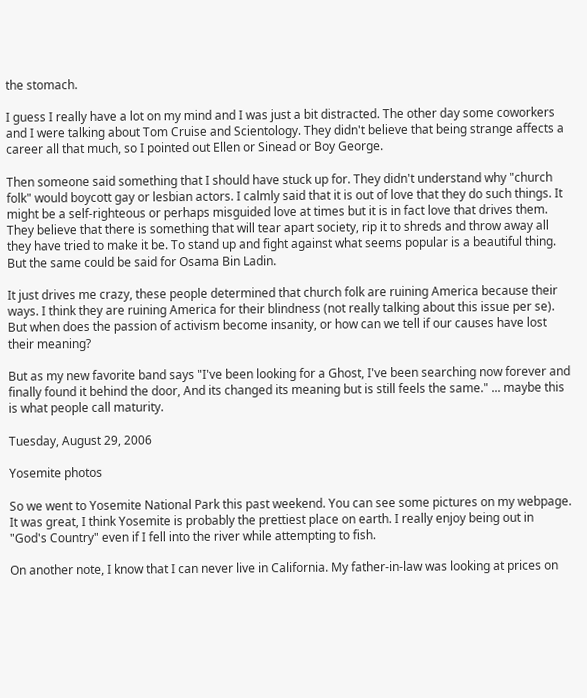the stomach.

I guess I really have a lot on my mind and I was just a bit distracted. The other day some coworkers and I were talking about Tom Cruise and Scientology. They didn't believe that being strange affects a career all that much, so I pointed out Ellen or Sinead or Boy George.

Then someone said something that I should have stuck up for. They didn't understand why "church folk" would boycott gay or lesbian actors. I calmly said that it is out of love that they do such things. It might be a self-righteous or perhaps misguided love at times but it is in fact love that drives them. They believe that there is something that will tear apart society, rip it to shreds and throw away all they have tried to make it be. To stand up and fight against what seems popular is a beautiful thing. But the same could be said for Osama Bin Ladin.

It just drives me crazy, these people determined that church folk are ruining America because their ways. I think they are ruining America for their blindness (not really talking about this issue per se). But when does the passion of activism become insanity, or how can we tell if our causes have lost their meaning?

But as my new favorite band says "I've been looking for a Ghost, I've been searching now forever and finally found it behind the door, And its changed its meaning but is still feels the same." ... maybe this is what people call maturity.

Tuesday, August 29, 2006

Yosemite photos

So we went to Yosemite National Park this past weekend. You can see some pictures on my webpage. It was great, I think Yosemite is probably the prettiest place on earth. I really enjoy being out in "God's Country" even if I fell into the river while attempting to fish.

On another note, I know that I can never live in California. My father-in-law was looking at prices on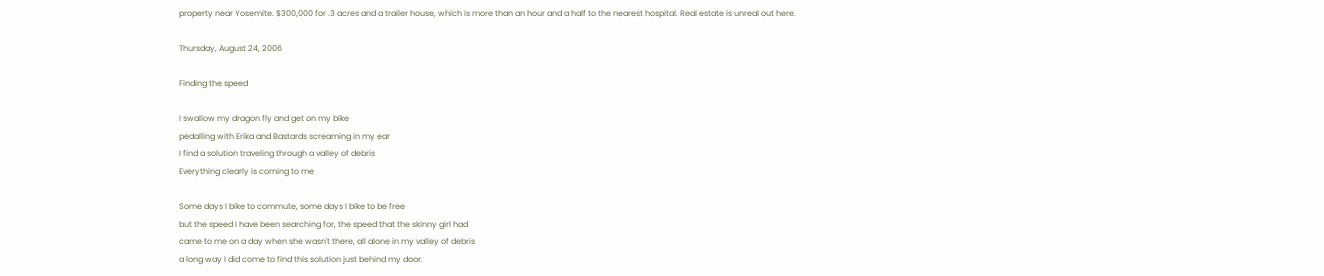property near Yosemite. $300,000 for .3 acres and a trailer house, which is more than an hour and a half to the nearest hospital. Real estate is unreal out here.

Thursday, August 24, 2006

Finding the speed

I swallow my dragon fly and get on my bike
pedalling with Erika and Bastards screaming in my ear
I find a solution traveling through a valley of debris
Everything clearly is coming to me

Some days I bike to commute, some days I bike to be free
but the speed I have been searching for, the speed that the skinny girl had
came to me on a day when she wasn't there, all alone in my valley of debris
a long way I did come to find this solution just behind my door.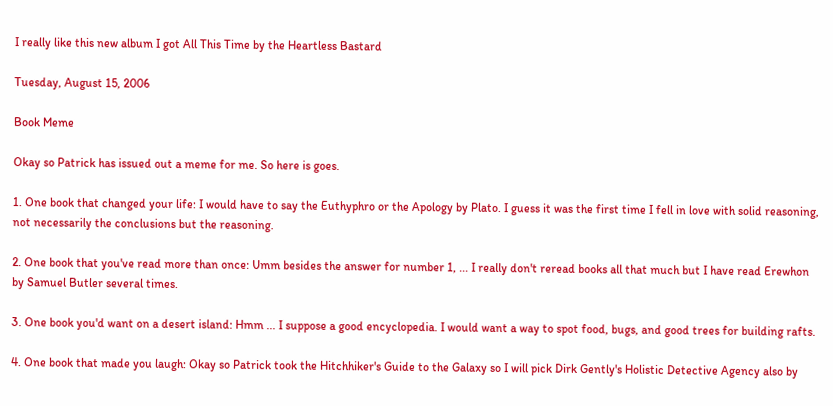I really like this new album I got All This Time by the Heartless Bastard

Tuesday, August 15, 2006

Book Meme

Okay so Patrick has issued out a meme for me. So here is goes.

1. One book that changed your life: I would have to say the Euthyphro or the Apology by Plato. I guess it was the first time I fell in love with solid reasoning, not necessarily the conclusions but the reasoning.

2. One book that you've read more than once: Umm besides the answer for number 1, ... I really don't reread books all that much but I have read Erewhon by Samuel Butler several times.

3. One book you'd want on a desert island: Hmm ... I suppose a good encyclopedia. I would want a way to spot food, bugs, and good trees for building rafts.

4. One book that made you laugh: Okay so Patrick took the Hitchhiker's Guide to the Galaxy so I will pick Dirk Gently's Holistic Detective Agency also by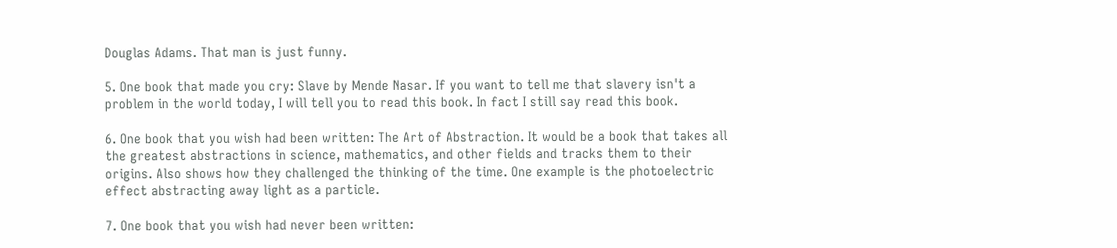Douglas Adams. That man is just funny.

5. One book that made you cry: Slave by Mende Nasar. If you want to tell me that slavery isn't a problem in the world today, I will tell you to read this book. In fact I still say read this book.

6. One book that you wish had been written: The Art of Abstraction. It would be a book that takes all the greatest abstractions in science, mathematics, and other fields and tracks them to their origins. Also shows how they challenged the thinking of the time. One example is the photoelectric effect abstracting away light as a particle.

7. One book that you wish had never been written: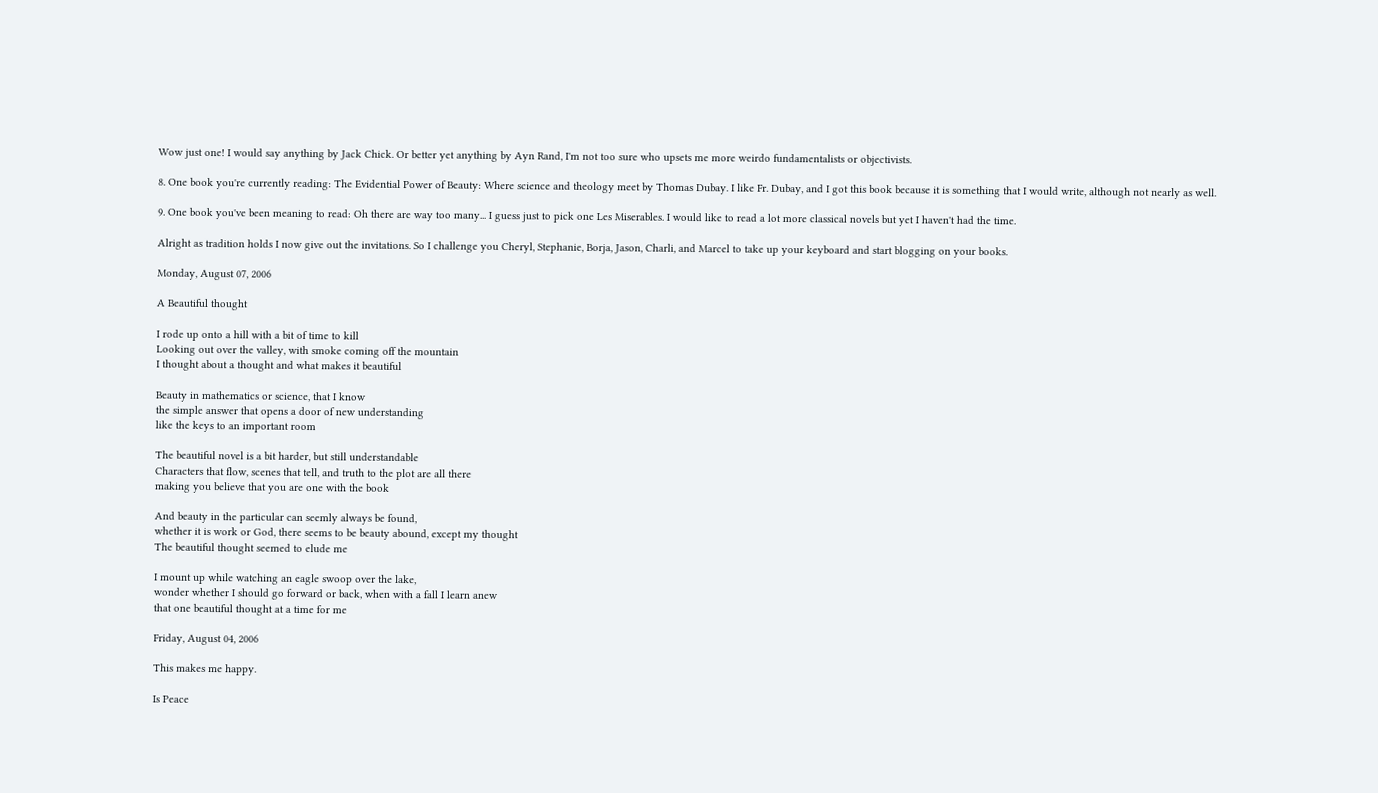Wow just one! I would say anything by Jack Chick. Or better yet anything by Ayn Rand, I'm not too sure who upsets me more weirdo fundamentalists or objectivists.

8. One book you're currently reading: The Evidential Power of Beauty: Where science and theology meet by Thomas Dubay. I like Fr. Dubay, and I got this book because it is something that I would write, although not nearly as well.

9. One book you've been meaning to read: Oh there are way too many... I guess just to pick one Les Miserables. I would like to read a lot more classical novels but yet I haven't had the time.

Alright as tradition holds I now give out the invitations. So I challenge you Cheryl, Stephanie, Borja, Jason, Charli, and Marcel to take up your keyboard and start blogging on your books.

Monday, August 07, 2006

A Beautiful thought

I rode up onto a hill with a bit of time to kill
Looking out over the valley, with smoke coming off the mountain
I thought about a thought and what makes it beautiful

Beauty in mathematics or science, that I know
the simple answer that opens a door of new understanding
like the keys to an important room

The beautiful novel is a bit harder, but still understandable
Characters that flow, scenes that tell, and truth to the plot are all there
making you believe that you are one with the book

And beauty in the particular can seemly always be found,
whether it is work or God, there seems to be beauty abound, except my thought
The beautiful thought seemed to elude me

I mount up while watching an eagle swoop over the lake,
wonder whether I should go forward or back, when with a fall I learn anew
that one beautiful thought at a time for me

Friday, August 04, 2006

This makes me happy.

Is Peace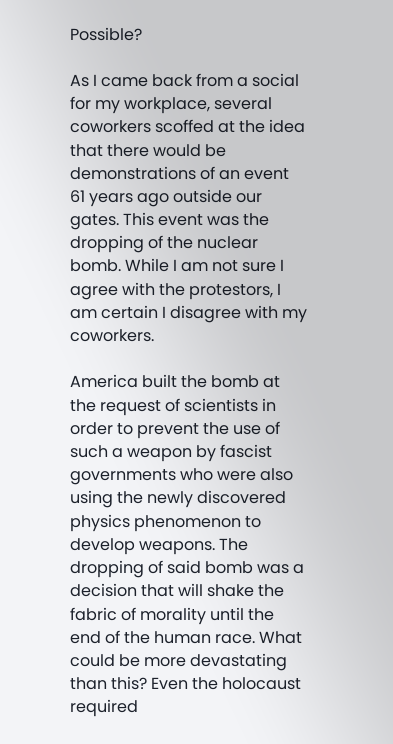Possible?

As I came back from a social for my workplace, several coworkers scoffed at the idea that there would be demonstrations of an event 61 years ago outside our gates. This event was the dropping of the nuclear bomb. While I am not sure I agree with the protestors, I am certain I disagree with my coworkers.

America built the bomb at the request of scientists in order to prevent the use of such a weapon by fascist governments who were also using the newly discovered physics phenomenon to develop weapons. The dropping of said bomb was a decision that will shake the fabric of morality until the end of the human race. What could be more devastating than this? Even the holocaust required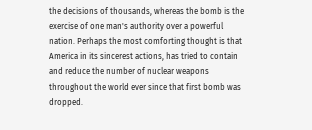the decisions of thousands, whereas the bomb is the exercise of one man's authority over a powerful nation. Perhaps the most comforting thought is that America in its sincerest actions, has tried to contain and reduce the number of nuclear weapons throughout the world ever since that first bomb was dropped.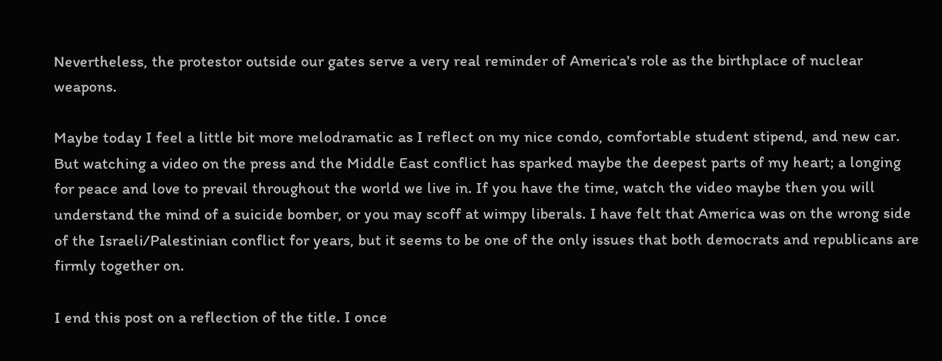Nevertheless, the protestor outside our gates serve a very real reminder of America's role as the birthplace of nuclear weapons.

Maybe today I feel a little bit more melodramatic as I reflect on my nice condo, comfortable student stipend, and new car. But watching a video on the press and the Middle East conflict has sparked maybe the deepest parts of my heart; a longing for peace and love to prevail throughout the world we live in. If you have the time, watch the video maybe then you will understand the mind of a suicide bomber, or you may scoff at wimpy liberals. I have felt that America was on the wrong side of the Israeli/Palestinian conflict for years, but it seems to be one of the only issues that both democrats and republicans are firmly together on.

I end this post on a reflection of the title. I once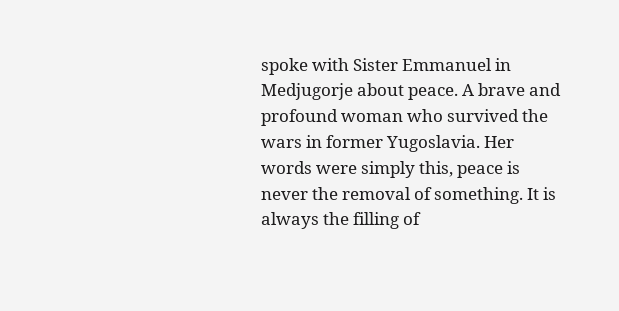spoke with Sister Emmanuel in Medjugorje about peace. A brave and profound woman who survived the wars in former Yugoslavia. Her words were simply this, peace is never the removal of something. It is always the filling of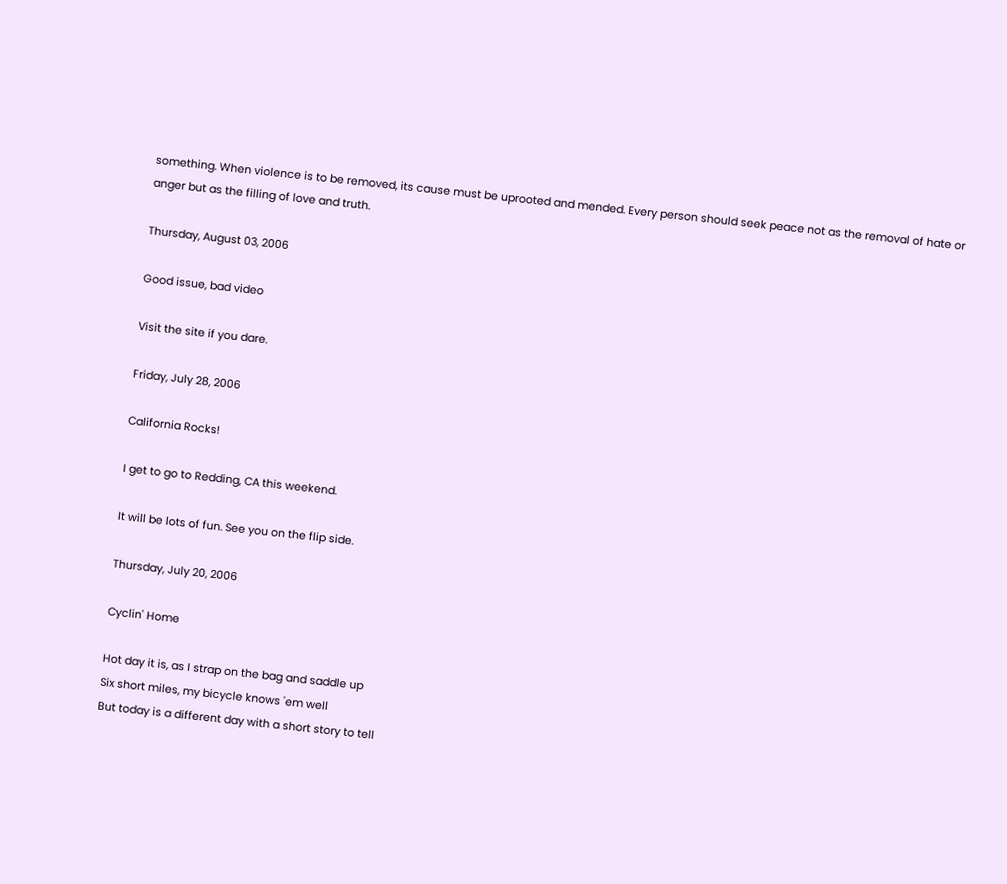something. When violence is to be removed, its cause must be uprooted and mended. Every person should seek peace not as the removal of hate or anger but as the filling of love and truth.

Thursday, August 03, 2006

Good issue, bad video

Visit the site if you dare.

Friday, July 28, 2006

California Rocks!

I get to go to Redding, CA this weekend.

It will be lots of fun. See you on the flip side.

Thursday, July 20, 2006

Cyclin' Home

Hot day it is, as I strap on the bag and saddle up
Six short miles, my bicycle knows 'em well
But today is a different day with a short story to tell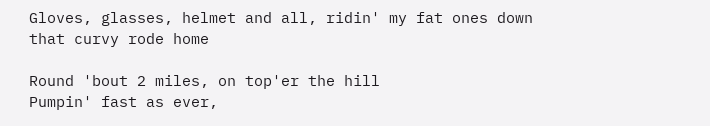Gloves, glasses, helmet and all, ridin' my fat ones down that curvy rode home

Round 'bout 2 miles, on top'er the hill
Pumpin' fast as ever,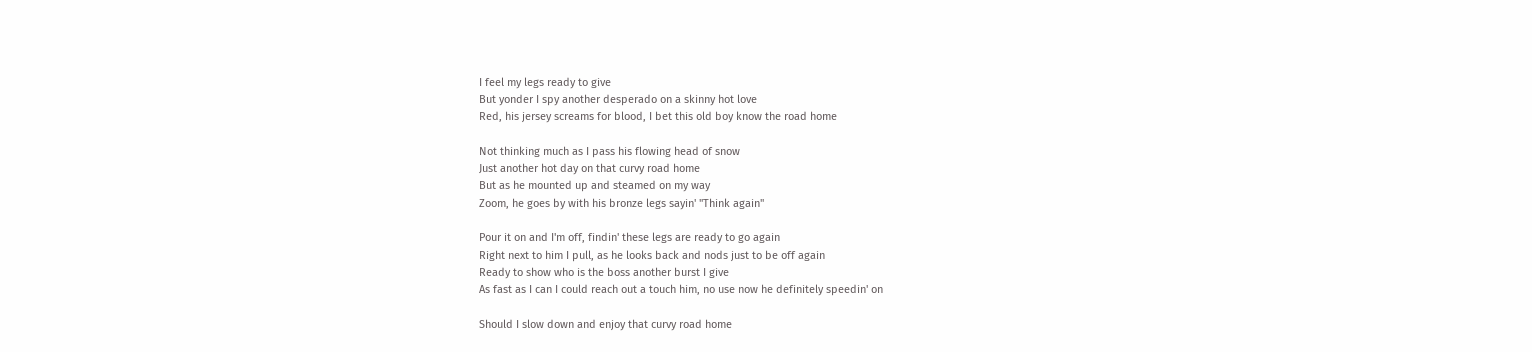I feel my legs ready to give
But yonder I spy another desperado on a skinny hot love
Red, his jersey screams for blood, I bet this old boy know the road home

Not thinking much as I pass his flowing head of snow
Just another hot day on that curvy road home
But as he mounted up and steamed on my way
Zoom, he goes by with his bronze legs sayin' "Think again"

Pour it on and I'm off, findin' these legs are ready to go again
Right next to him I pull, as he looks back and nods just to be off again
Ready to show who is the boss another burst I give
As fast as I can I could reach out a touch him, no use now he definitely speedin' on

Should I slow down and enjoy that curvy road home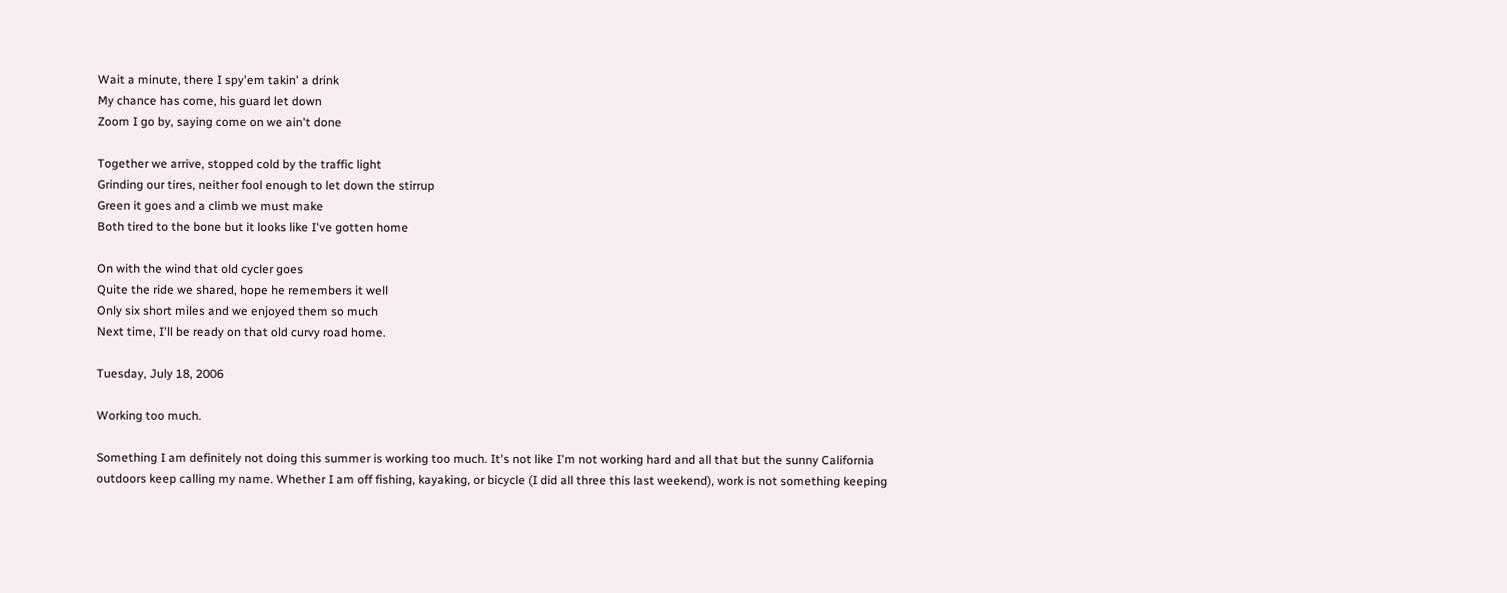Wait a minute, there I spy'em takin' a drink
My chance has come, his guard let down
Zoom I go by, saying come on we ain't done

Together we arrive, stopped cold by the traffic light
Grinding our tires, neither fool enough to let down the stirrup
Green it goes and a climb we must make
Both tired to the bone but it looks like I've gotten home

On with the wind that old cycler goes
Quite the ride we shared, hope he remembers it well
Only six short miles and we enjoyed them so much
Next time, I'll be ready on that old curvy road home.

Tuesday, July 18, 2006

Working too much.

Something I am definitely not doing this summer is working too much. It's not like I'm not working hard and all that but the sunny California outdoors keep calling my name. Whether I am off fishing, kayaking, or bicycle (I did all three this last weekend), work is not something keeping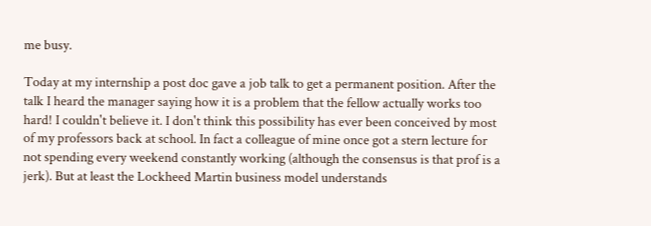me busy.

Today at my internship a post doc gave a job talk to get a permanent position. After the talk I heard the manager saying how it is a problem that the fellow actually works too hard! I couldn't believe it. I don't think this possibility has ever been conceived by most of my professors back at school. In fact a colleague of mine once got a stern lecture for not spending every weekend constantly working (although the consensus is that prof is a jerk). But at least the Lockheed Martin business model understands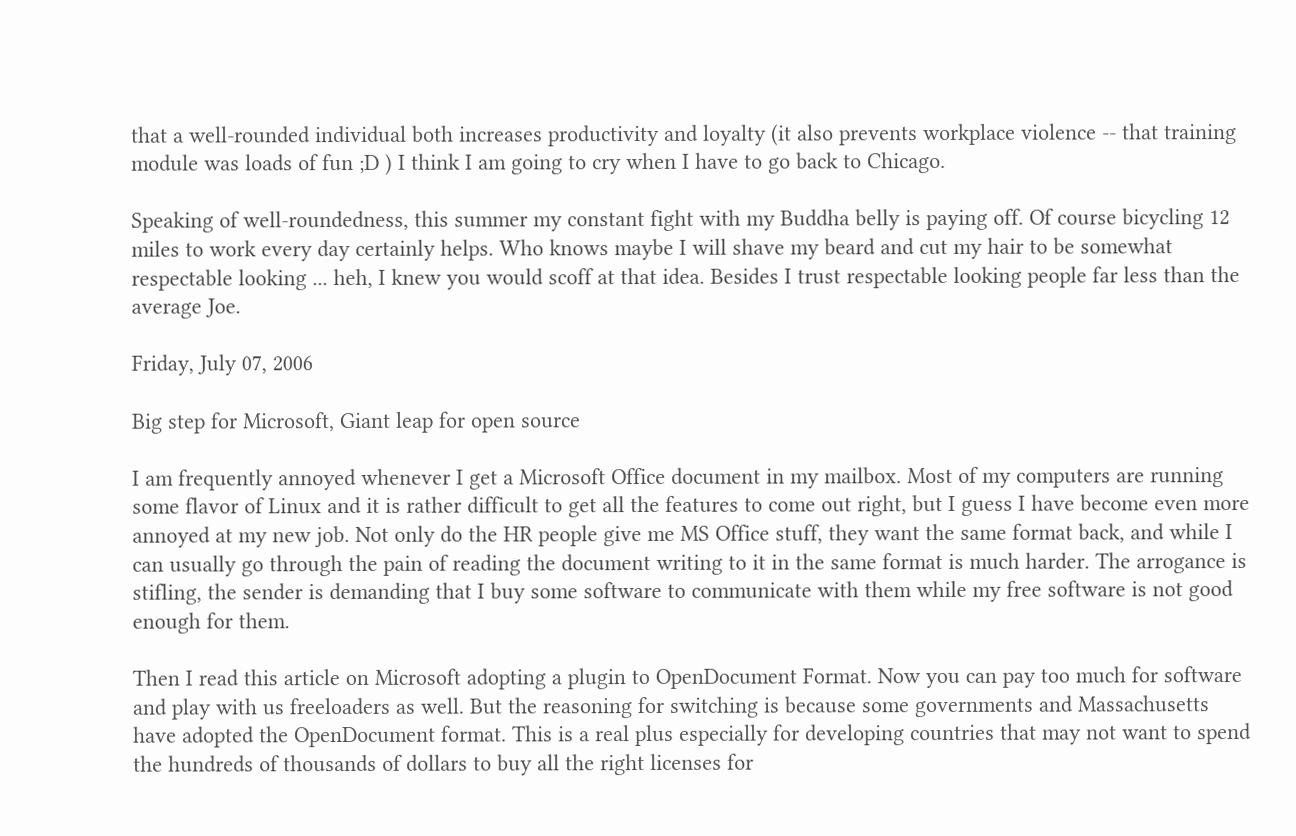that a well-rounded individual both increases productivity and loyalty (it also prevents workplace violence -- that training module was loads of fun ;D ) I think I am going to cry when I have to go back to Chicago.

Speaking of well-roundedness, this summer my constant fight with my Buddha belly is paying off. Of course bicycling 12 miles to work every day certainly helps. Who knows maybe I will shave my beard and cut my hair to be somewhat respectable looking ... heh, I knew you would scoff at that idea. Besides I trust respectable looking people far less than the average Joe.

Friday, July 07, 2006

Big step for Microsoft, Giant leap for open source

I am frequently annoyed whenever I get a Microsoft Office document in my mailbox. Most of my computers are running some flavor of Linux and it is rather difficult to get all the features to come out right, but I guess I have become even more annoyed at my new job. Not only do the HR people give me MS Office stuff, they want the same format back, and while I can usually go through the pain of reading the document writing to it in the same format is much harder. The arrogance is stifling, the sender is demanding that I buy some software to communicate with them while my free software is not good enough for them.

Then I read this article on Microsoft adopting a plugin to OpenDocument Format. Now you can pay too much for software and play with us freeloaders as well. But the reasoning for switching is because some governments and Massachusetts have adopted the OpenDocument format. This is a real plus especially for developing countries that may not want to spend the hundreds of thousands of dollars to buy all the right licenses for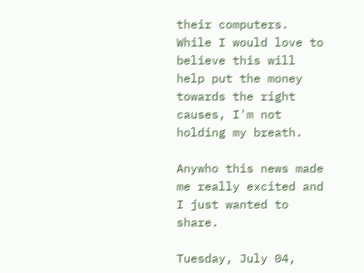their computers. While I would love to believe this will help put the money towards the right causes, I'm not holding my breath.

Anywho this news made me really excited and I just wanted to share.

Tuesday, July 04,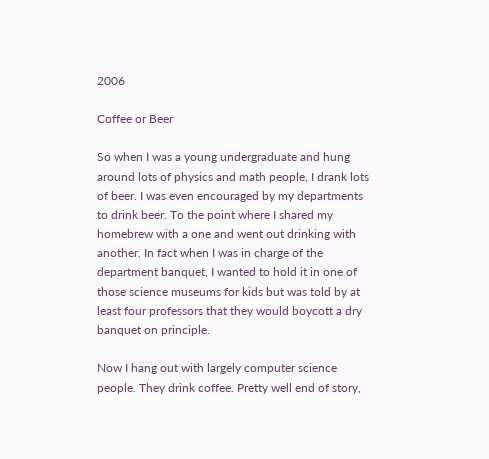2006

Coffee or Beer

So when I was a young undergraduate and hung around lots of physics and math people, I drank lots of beer. I was even encouraged by my departments to drink beer. To the point where I shared my homebrew with a one and went out drinking with another. In fact when I was in charge of the department banquet, I wanted to hold it in one of those science museums for kids but was told by at least four professors that they would boycott a dry banquet on principle.

Now I hang out with largely computer science people. They drink coffee. Pretty well end of story,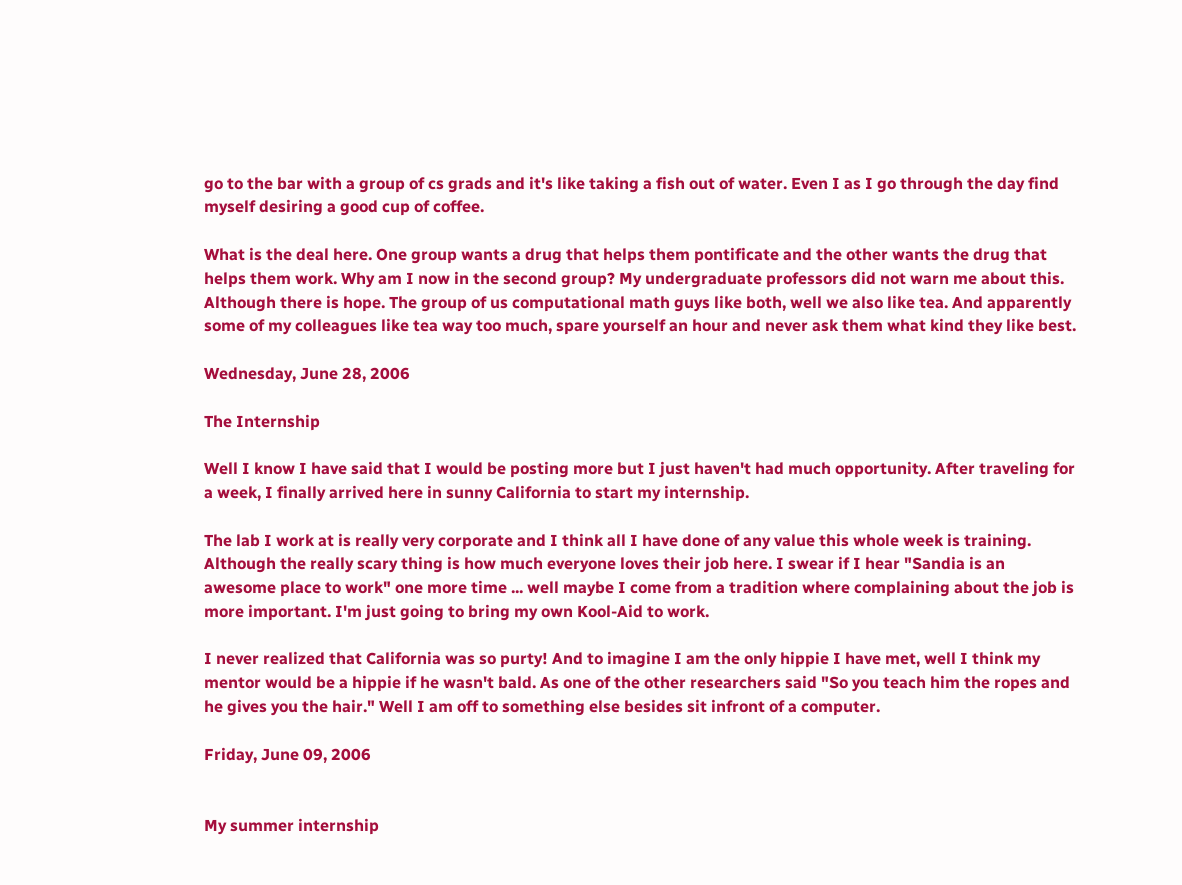go to the bar with a group of cs grads and it's like taking a fish out of water. Even I as I go through the day find myself desiring a good cup of coffee.

What is the deal here. One group wants a drug that helps them pontificate and the other wants the drug that helps them work. Why am I now in the second group? My undergraduate professors did not warn me about this. Although there is hope. The group of us computational math guys like both, well we also like tea. And apparently some of my colleagues like tea way too much, spare yourself an hour and never ask them what kind they like best.

Wednesday, June 28, 2006

The Internship

Well I know I have said that I would be posting more but I just haven't had much opportunity. After traveling for a week, I finally arrived here in sunny California to start my internship.

The lab I work at is really very corporate and I think all I have done of any value this whole week is training. Although the really scary thing is how much everyone loves their job here. I swear if I hear "Sandia is an awesome place to work" one more time ... well maybe I come from a tradition where complaining about the job is more important. I'm just going to bring my own Kool-Aid to work.

I never realized that California was so purty! And to imagine I am the only hippie I have met, well I think my mentor would be a hippie if he wasn't bald. As one of the other researchers said "So you teach him the ropes and he gives you the hair." Well I am off to something else besides sit infront of a computer.

Friday, June 09, 2006


My summer internship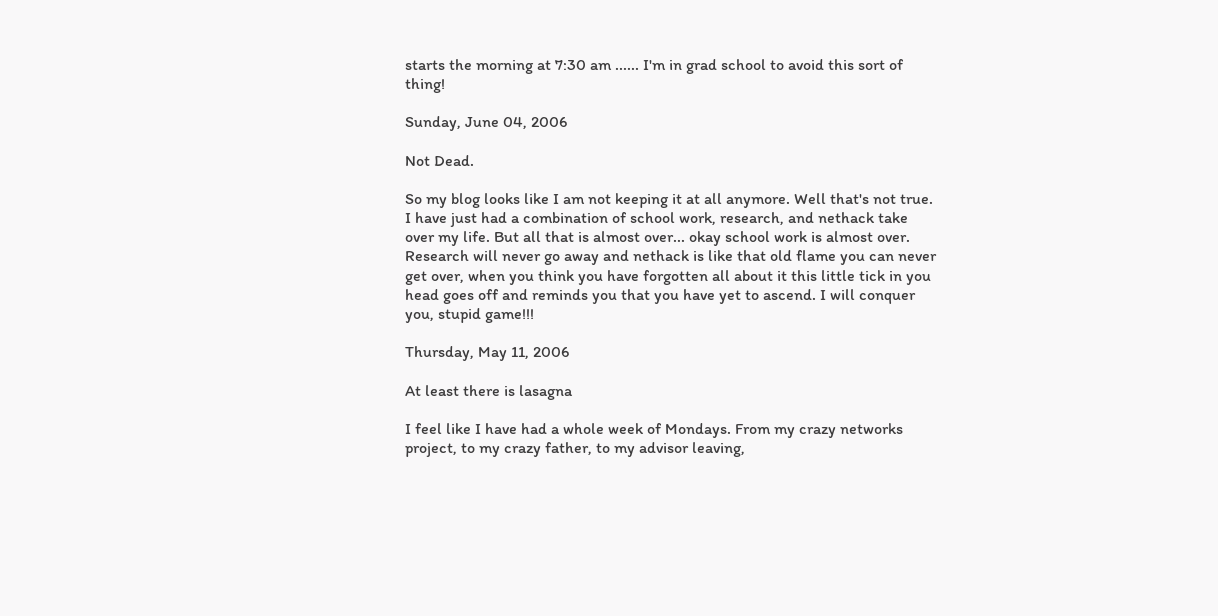starts the morning at 7:30 am ...... I'm in grad school to avoid this sort of thing!

Sunday, June 04, 2006

Not Dead.

So my blog looks like I am not keeping it at all anymore. Well that's not true. I have just had a combination of school work, research, and nethack take over my life. But all that is almost over... okay school work is almost over. Research will never go away and nethack is like that old flame you can never get over, when you think you have forgotten all about it this little tick in you head goes off and reminds you that you have yet to ascend. I will conquer you, stupid game!!!

Thursday, May 11, 2006

At least there is lasagna

I feel like I have had a whole week of Mondays. From my crazy networks project, to my crazy father, to my advisor leaving,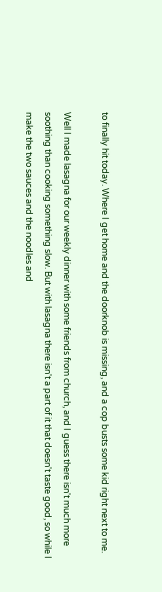to finally hit today. Where I get home and the doorknob is missing, and a cop busts some kid right next to me.

Well I made lasagna for our weekly dinner with some friends from church, and I guess there isn't much more soothing than cooking something slow. But with lasagna there isn't a part of it that doesn't taste good, so while I make the two sauces and the noodles and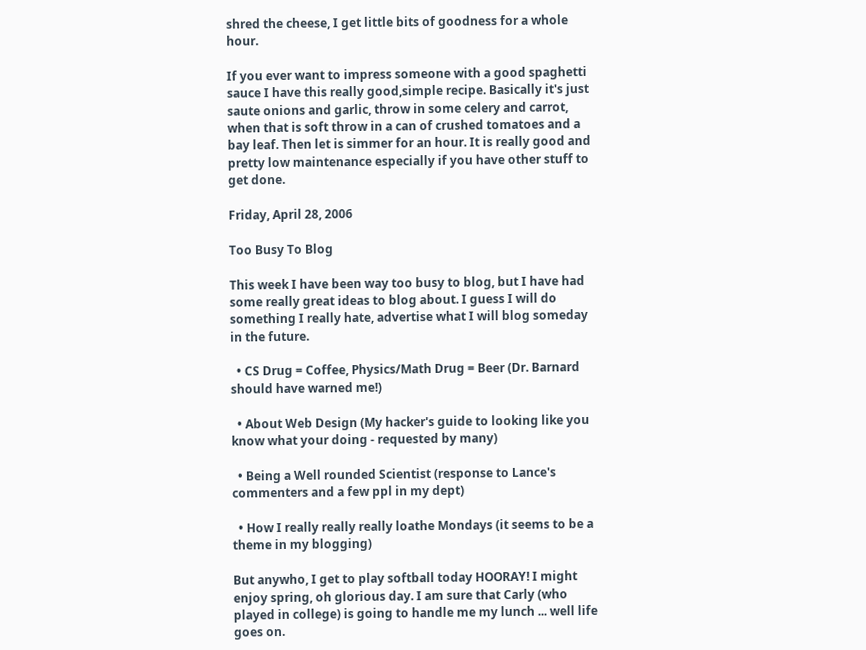shred the cheese, I get little bits of goodness for a whole hour.

If you ever want to impress someone with a good spaghetti sauce I have this really good,simple recipe. Basically it's just saute onions and garlic, throw in some celery and carrot, when that is soft throw in a can of crushed tomatoes and a bay leaf. Then let is simmer for an hour. It is really good and pretty low maintenance especially if you have other stuff to get done.

Friday, April 28, 2006

Too Busy To Blog

This week I have been way too busy to blog, but I have had some really great ideas to blog about. I guess I will do something I really hate, advertise what I will blog someday in the future.

  • CS Drug = Coffee, Physics/Math Drug = Beer (Dr. Barnard should have warned me!)

  • About Web Design (My hacker's guide to looking like you know what your doing - requested by many)

  • Being a Well rounded Scientist (response to Lance's commenters and a few ppl in my dept)

  • How I really really really loathe Mondays (it seems to be a theme in my blogging)

But anywho, I get to play softball today HOORAY! I might enjoy spring, oh glorious day. I am sure that Carly (who played in college) is going to handle me my lunch ... well life goes on.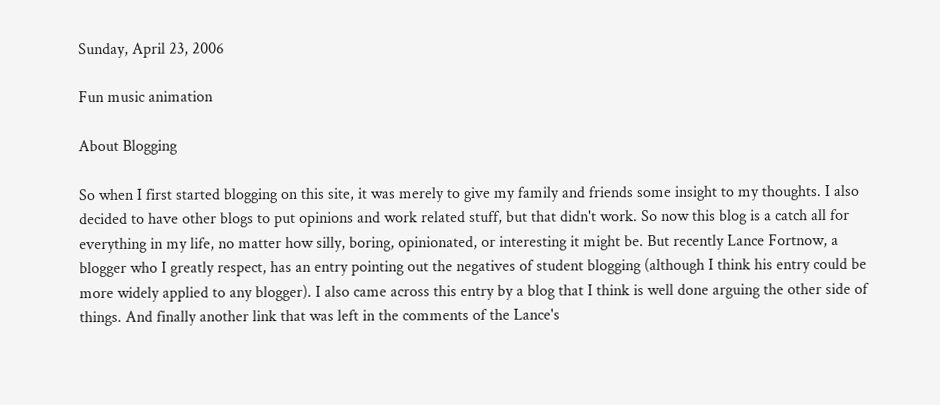Sunday, April 23, 2006

Fun music animation

About Blogging

So when I first started blogging on this site, it was merely to give my family and friends some insight to my thoughts. I also decided to have other blogs to put opinions and work related stuff, but that didn't work. So now this blog is a catch all for everything in my life, no matter how silly, boring, opinionated, or interesting it might be. But recently Lance Fortnow, a blogger who I greatly respect, has an entry pointing out the negatives of student blogging (although I think his entry could be more widely applied to any blogger). I also came across this entry by a blog that I think is well done arguing the other side of things. And finally another link that was left in the comments of the Lance's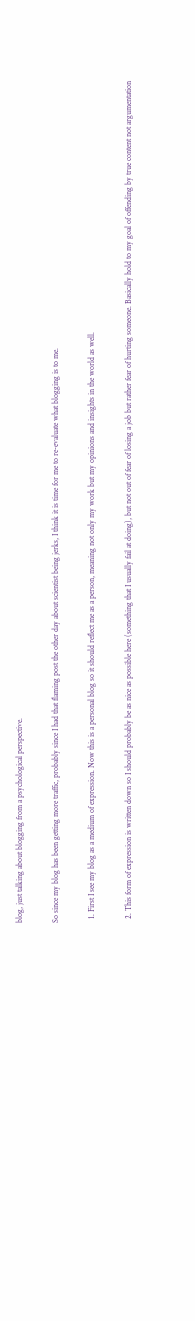blog, just talking about blogging from a psychological perspective.

So since my blog has been getting more traffic, probably since I had that flaming post the other day about scientist being jerks, I think it is time for me to re-evaluate what blogging is to me.

  1. First I see my blog as a medium of expression. Now this is a personal blog so it should reflect me as a person, meaning not only my work but my opinions and insights in the world as well.

  2. This form of expression is written down so I should probably be as nice as possible here (something that I usually fail at doing), but not out of fear of losing a job but rather fear of hurting someone. Basically hold to my goal of offending by true content not argumentation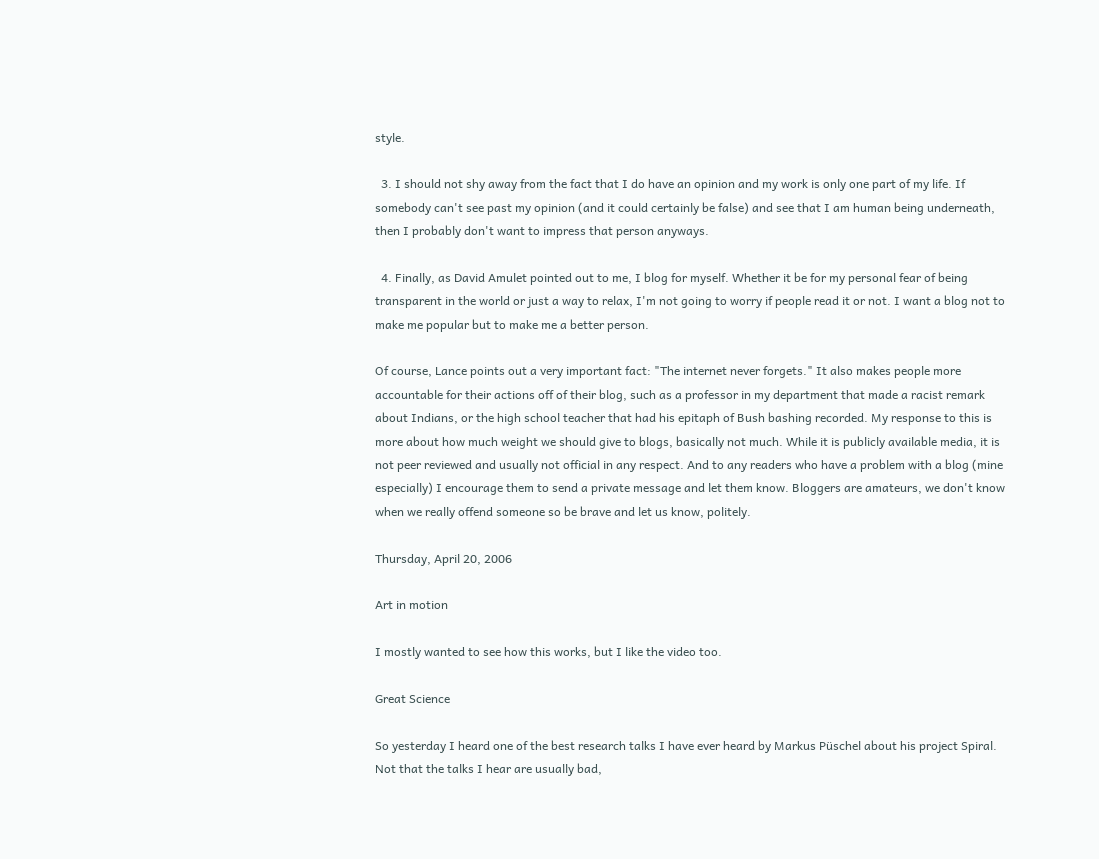style.

  3. I should not shy away from the fact that I do have an opinion and my work is only one part of my life. If somebody can't see past my opinion (and it could certainly be false) and see that I am human being underneath, then I probably don't want to impress that person anyways.

  4. Finally, as David Amulet pointed out to me, I blog for myself. Whether it be for my personal fear of being transparent in the world or just a way to relax, I'm not going to worry if people read it or not. I want a blog not to make me popular but to make me a better person.

Of course, Lance points out a very important fact: "The internet never forgets." It also makes people more accountable for their actions off of their blog, such as a professor in my department that made a racist remark about Indians, or the high school teacher that had his epitaph of Bush bashing recorded. My response to this is more about how much weight we should give to blogs, basically not much. While it is publicly available media, it is not peer reviewed and usually not official in any respect. And to any readers who have a problem with a blog (mine especially) I encourage them to send a private message and let them know. Bloggers are amateurs, we don't know when we really offend someone so be brave and let us know, politely.

Thursday, April 20, 2006

Art in motion

I mostly wanted to see how this works, but I like the video too.

Great Science

So yesterday I heard one of the best research talks I have ever heard by Markus Püschel about his project Spiral. Not that the talks I hear are usually bad,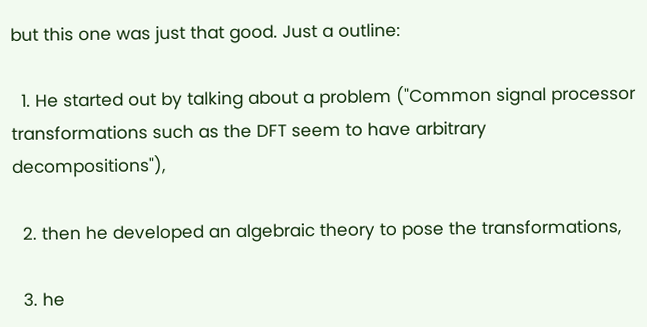but this one was just that good. Just a outline:

  1. He started out by talking about a problem ("Common signal processor transformations such as the DFT seem to have arbitrary decompositions"),

  2. then he developed an algebraic theory to pose the transformations,

  3. he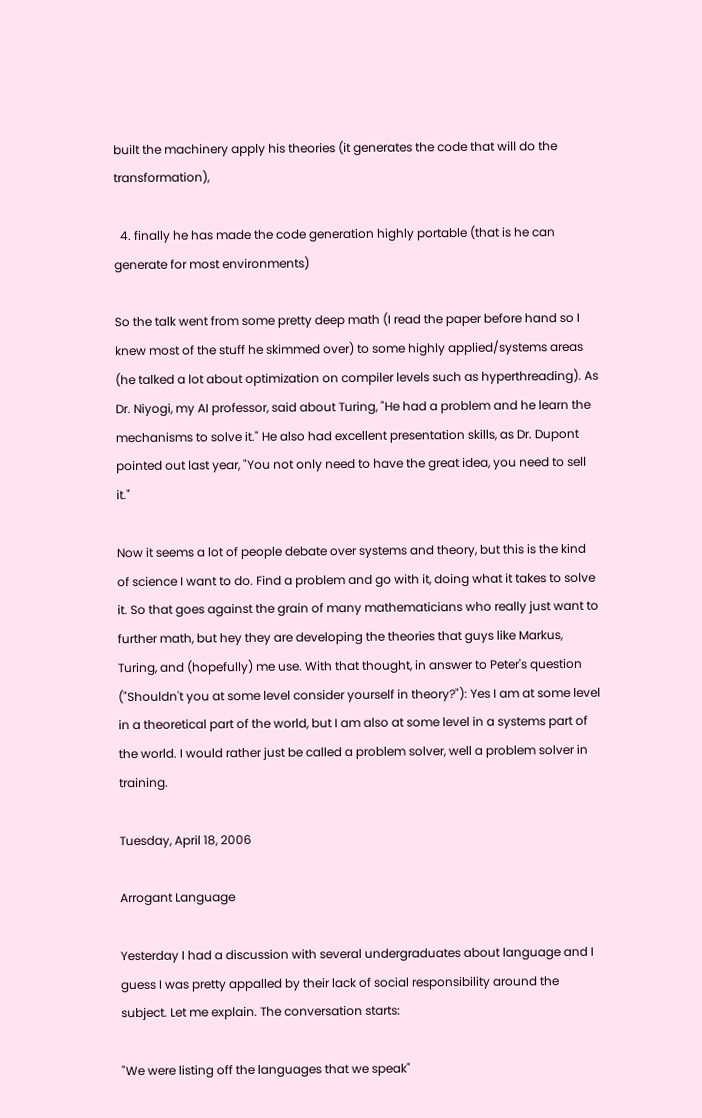built the machinery apply his theories (it generates the code that will do the transformation),

  4. finally he has made the code generation highly portable (that is he can generate for most environments)

So the talk went from some pretty deep math (I read the paper before hand so I knew most of the stuff he skimmed over) to some highly applied/systems areas (he talked a lot about optimization on compiler levels such as hyperthreading). As Dr. Niyogi, my AI professor, said about Turing, "He had a problem and he learn the mechanisms to solve it." He also had excellent presentation skills, as Dr. Dupont pointed out last year, "You not only need to have the great idea, you need to sell it."

Now it seems a lot of people debate over systems and theory, but this is the kind of science I want to do. Find a problem and go with it, doing what it takes to solve it. So that goes against the grain of many mathematicians who really just want to further math, but hey they are developing the theories that guys like Markus, Turing, and (hopefully) me use. With that thought, in answer to Peter's question ("Shouldn't you at some level consider yourself in theory?"): Yes I am at some level in a theoretical part of the world, but I am also at some level in a systems part of the world. I would rather just be called a problem solver, well a problem solver in training.

Tuesday, April 18, 2006

Arrogant Language

Yesterday I had a discussion with several undergraduates about language and I guess I was pretty appalled by their lack of social responsibility around the subject. Let me explain. The conversation starts:

"We were listing off the languages that we speak"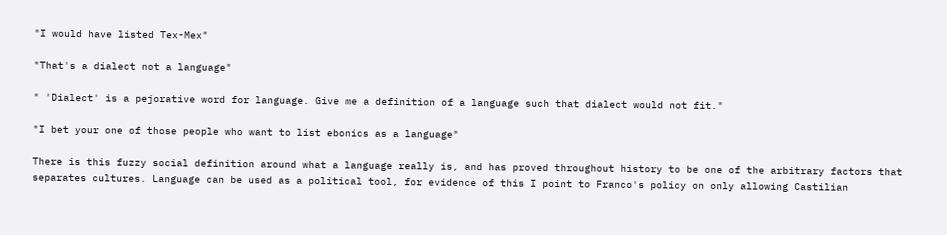"I would have listed Tex-Mex"

"That's a dialect not a language"

" 'Dialect' is a pejorative word for language. Give me a definition of a language such that dialect would not fit."

"I bet your one of those people who want to list ebonics as a language"

There is this fuzzy social definition around what a language really is, and has proved throughout history to be one of the arbitrary factors that separates cultures. Language can be used as a political tool, for evidence of this I point to Franco's policy on only allowing Castilian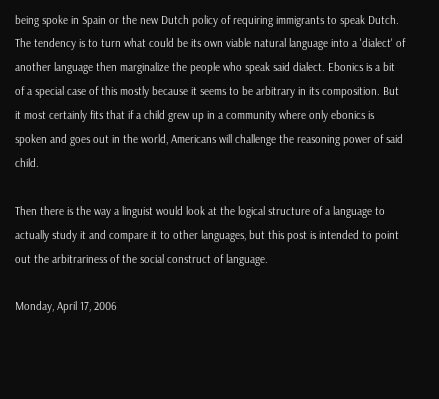being spoke in Spain or the new Dutch policy of requiring immigrants to speak Dutch. The tendency is to turn what could be its own viable natural language into a 'dialect' of another language then marginalize the people who speak said dialect. Ebonics is a bit of a special case of this mostly because it seems to be arbitrary in its composition. But it most certainly fits that if a child grew up in a community where only ebonics is spoken and goes out in the world, Americans will challenge the reasoning power of said child.

Then there is the way a linguist would look at the logical structure of a language to actually study it and compare it to other languages, but this post is intended to point out the arbitrariness of the social construct of language.

Monday, April 17, 2006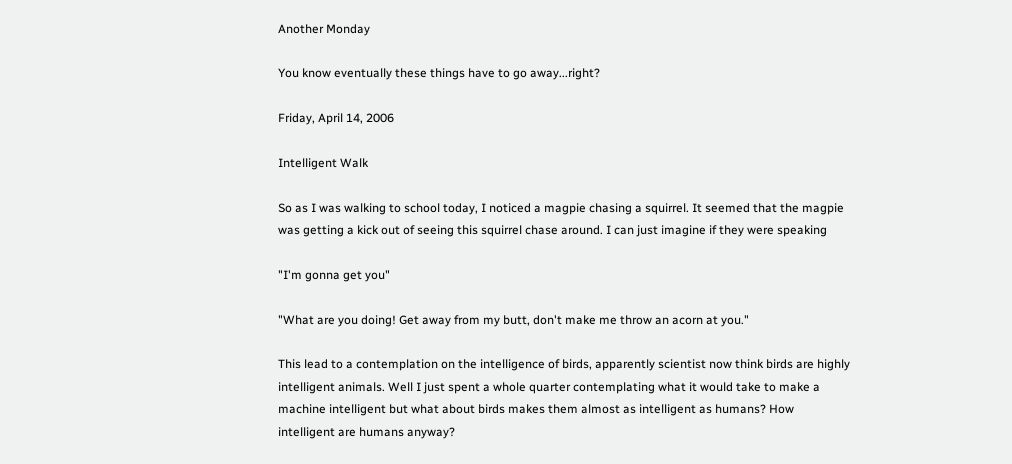Another Monday

You know eventually these things have to go away...right?

Friday, April 14, 2006

Intelligent Walk

So as I was walking to school today, I noticed a magpie chasing a squirrel. It seemed that the magpie was getting a kick out of seeing this squirrel chase around. I can just imagine if they were speaking

"I'm gonna get you"

"What are you doing! Get away from my butt, don't make me throw an acorn at you."

This lead to a contemplation on the intelligence of birds, apparently scientist now think birds are highly intelligent animals. Well I just spent a whole quarter contemplating what it would take to make a machine intelligent but what about birds makes them almost as intelligent as humans? How intelligent are humans anyway?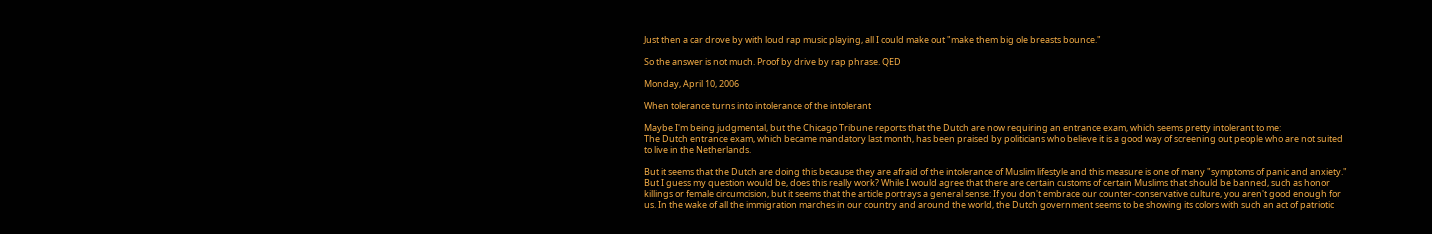Just then a car drove by with loud rap music playing, all I could make out "make them big ole breasts bounce."

So the answer is not much. Proof by drive by rap phrase. QED

Monday, April 10, 2006

When tolerance turns into intolerance of the intolerant

Maybe I'm being judgmental, but the Chicago Tribune reports that the Dutch are now requiring an entrance exam, which seems pretty intolerant to me:
The Dutch entrance exam, which became mandatory last month, has been praised by politicians who believe it is a good way of screening out people who are not suited to live in the Netherlands.

But it seems that the Dutch are doing this because they are afraid of the intolerance of Muslim lifestyle and this measure is one of many "symptoms of panic and anxiety." But I guess my question would be, does this really work? While I would agree that there are certain customs of certain Muslims that should be banned, such as honor killings or female circumcision, but it seems that the article portrays a general sense: If you don't embrace our counter-conservative culture, you aren't good enough for us. In the wake of all the immigration marches in our country and around the world, the Dutch government seems to be showing its colors with such an act of patriotic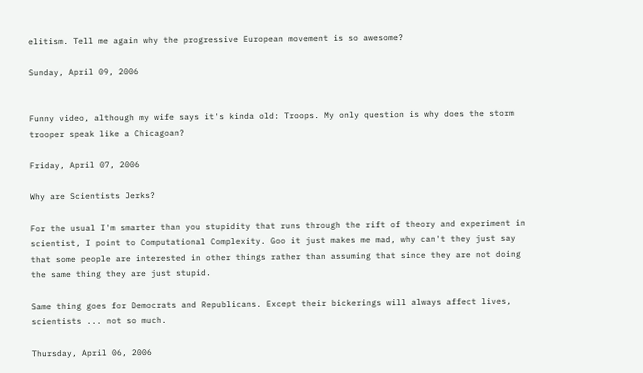elitism. Tell me again why the progressive European movement is so awesome?

Sunday, April 09, 2006


Funny video, although my wife says it's kinda old: Troops. My only question is why does the storm trooper speak like a Chicagoan?

Friday, April 07, 2006

Why are Scientists Jerks?

For the usual I'm smarter than you stupidity that runs through the rift of theory and experiment in scientist, I point to Computational Complexity. Goo it just makes me mad, why can't they just say that some people are interested in other things rather than assuming that since they are not doing the same thing they are just stupid.

Same thing goes for Democrats and Republicans. Except their bickerings will always affect lives, scientists ... not so much.

Thursday, April 06, 2006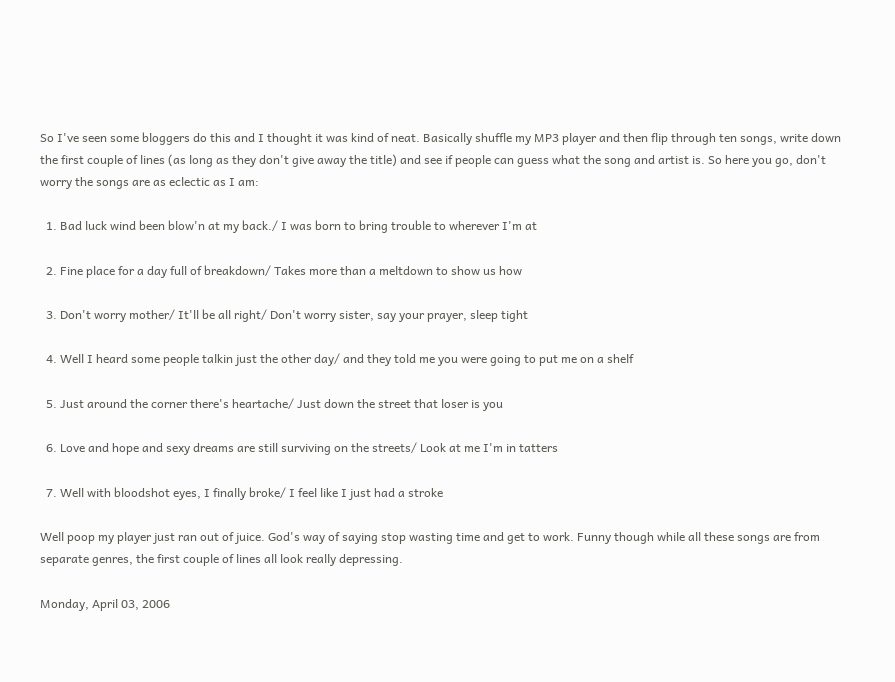So I've seen some bloggers do this and I thought it was kind of neat. Basically shuffle my MP3 player and then flip through ten songs, write down the first couple of lines (as long as they don't give away the title) and see if people can guess what the song and artist is. So here you go, don't worry the songs are as eclectic as I am:

  1. Bad luck wind been blow'n at my back./ I was born to bring trouble to wherever I'm at

  2. Fine place for a day full of breakdown/ Takes more than a meltdown to show us how

  3. Don't worry mother/ It'll be all right/ Don't worry sister, say your prayer, sleep tight

  4. Well I heard some people talkin just the other day/ and they told me you were going to put me on a shelf

  5. Just around the corner there's heartache/ Just down the street that loser is you

  6. Love and hope and sexy dreams are still surviving on the streets/ Look at me I'm in tatters

  7. Well with bloodshot eyes, I finally broke/ I feel like I just had a stroke

Well poop my player just ran out of juice. God's way of saying stop wasting time and get to work. Funny though while all these songs are from separate genres, the first couple of lines all look really depressing.

Monday, April 03, 2006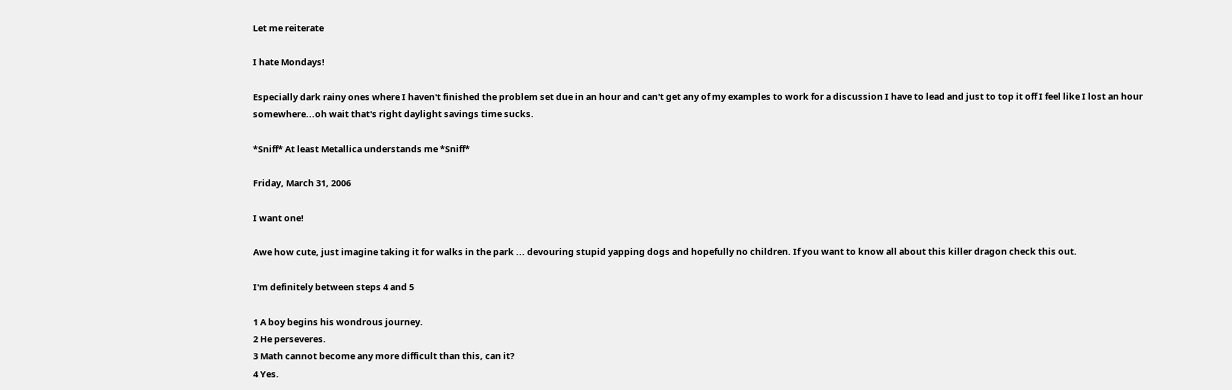Let me reiterate

I hate Mondays!

Especially dark rainy ones where I haven't finished the problem set due in an hour and can't get any of my examples to work for a discussion I have to lead and just to top it off I feel like I lost an hour somewhere...oh wait that's right daylight savings time sucks.

*Sniff* At least Metallica understands me *Sniff*

Friday, March 31, 2006

I want one!

Awe how cute, just imagine taking it for walks in the park ... devouring stupid yapping dogs and hopefully no children. If you want to know all about this killer dragon check this out.

I'm definitely between steps 4 and 5

1 A boy begins his wondrous journey.
2 He perseveres.
3 Math cannot become any more difficult than this, can it?
4 Yes.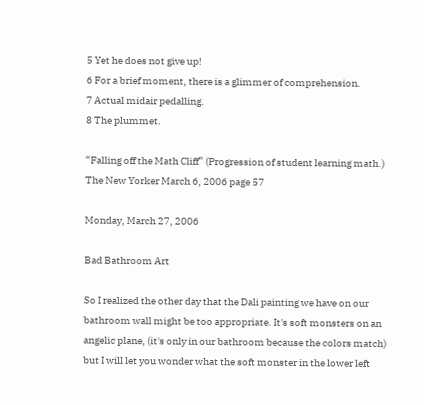5 Yet he does not give up!
6 For a brief moment, there is a glimmer of comprehension.
7 Actual midair pedalling.
8 The plummet.

“Falling off the Math Cliff” (Progression of student learning math.)
The New Yorker March 6, 2006 page 57

Monday, March 27, 2006

Bad Bathroom Art

So I realized the other day that the Dali painting we have on our bathroom wall might be too appropriate. It's soft monsters on an angelic plane, (it's only in our bathroom because the colors match) but I will let you wonder what the soft monster in the lower left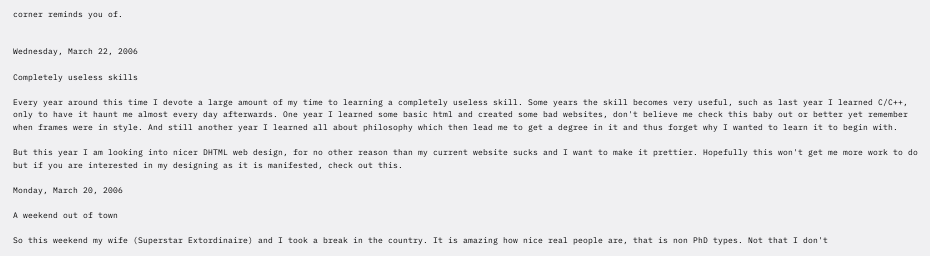corner reminds you of.


Wednesday, March 22, 2006

Completely useless skills

Every year around this time I devote a large amount of my time to learning a completely useless skill. Some years the skill becomes very useful, such as last year I learned C/C++, only to have it haunt me almost every day afterwards. One year I learned some basic html and created some bad websites, don't believe me check this baby out or better yet remember when frames were in style. And still another year I learned all about philosophy which then lead me to get a degree in it and thus forget why I wanted to learn it to begin with.

But this year I am looking into nicer DHTML web design, for no other reason than my current website sucks and I want to make it prettier. Hopefully this won't get me more work to do but if you are interested in my designing as it is manifested, check out this.

Monday, March 20, 2006

A weekend out of town

So this weekend my wife (Superstar Extordinaire) and I took a break in the country. It is amazing how nice real people are, that is non PhD types. Not that I don't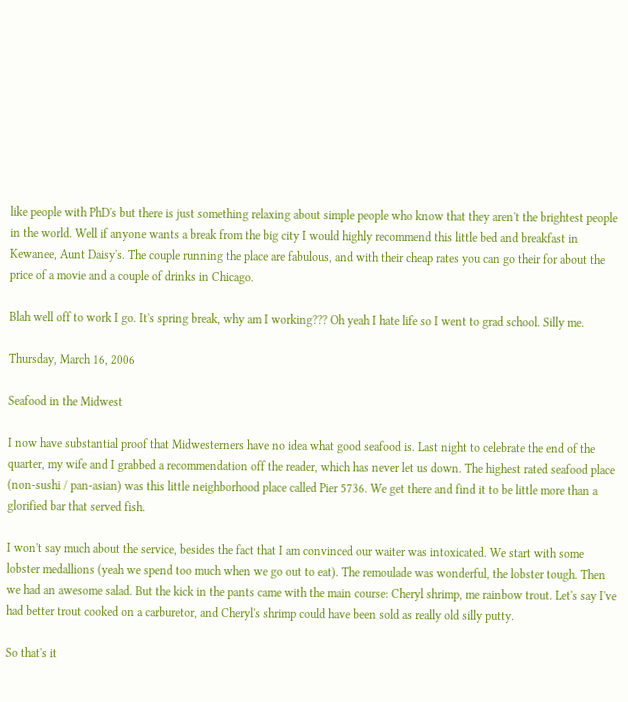like people with PhD's but there is just something relaxing about simple people who know that they aren't the brightest people in the world. Well if anyone wants a break from the big city I would highly recommend this little bed and breakfast in Kewanee, Aunt Daisy's. The couple running the place are fabulous, and with their cheap rates you can go their for about the price of a movie and a couple of drinks in Chicago.

Blah well off to work I go. It's spring break, why am I working??? Oh yeah I hate life so I went to grad school. Silly me.

Thursday, March 16, 2006

Seafood in the Midwest

I now have substantial proof that Midwesterners have no idea what good seafood is. Last night to celebrate the end of the quarter, my wife and I grabbed a recommendation off the reader, which has never let us down. The highest rated seafood place (non-sushi / pan-asian) was this little neighborhood place called Pier 5736. We get there and find it to be little more than a glorified bar that served fish.

I won't say much about the service, besides the fact that I am convinced our waiter was intoxicated. We start with some lobster medallions (yeah we spend too much when we go out to eat). The remoulade was wonderful, the lobster tough. Then we had an awesome salad. But the kick in the pants came with the main course: Cheryl shrimp, me rainbow trout. Let's say I've had better trout cooked on a carburetor, and Cheryl's shrimp could have been sold as really old silly putty.

So that's it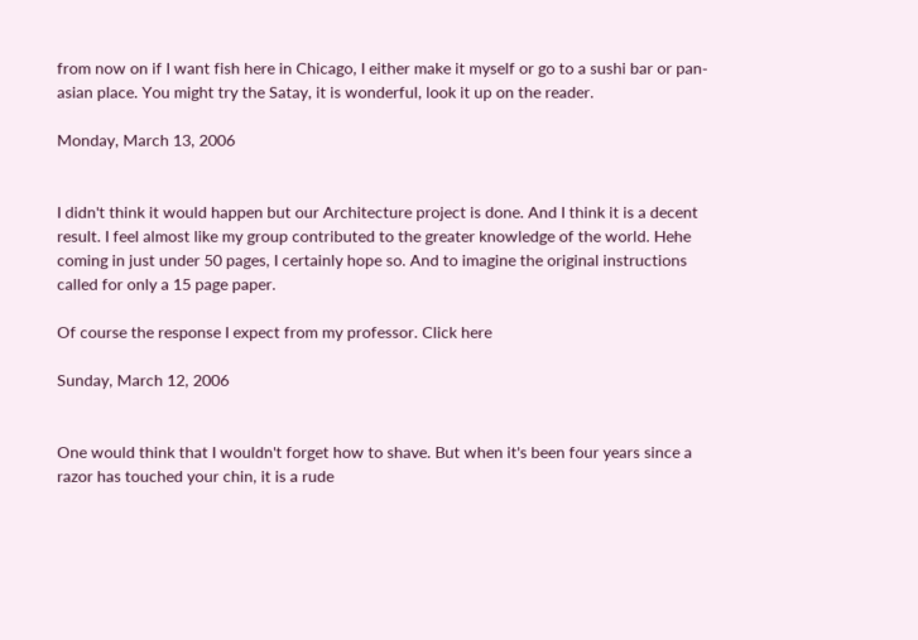from now on if I want fish here in Chicago, I either make it myself or go to a sushi bar or pan-asian place. You might try the Satay, it is wonderful, look it up on the reader.

Monday, March 13, 2006


I didn't think it would happen but our Architecture project is done. And I think it is a decent result. I feel almost like my group contributed to the greater knowledge of the world. Hehe coming in just under 50 pages, I certainly hope so. And to imagine the original instructions called for only a 15 page paper.

Of course the response I expect from my professor. Click here

Sunday, March 12, 2006


One would think that I wouldn't forget how to shave. But when it's been four years since a razor has touched your chin, it is a rude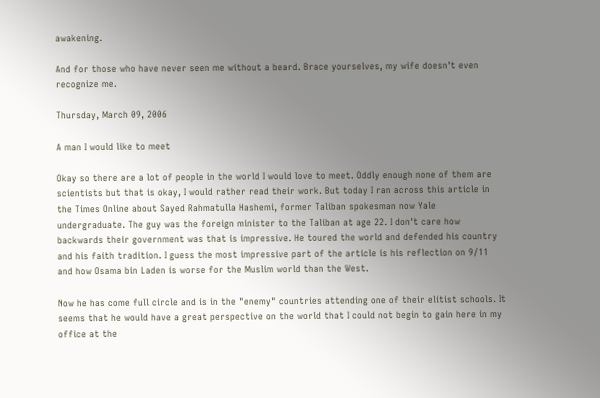awakening.

And for those who have never seen me without a beard. Brace yourselves, my wife doesn't even recognize me.

Thursday, March 09, 2006

A man I would like to meet

Okay so there are a lot of people in the world I would love to meet. Oddly enough none of them are scientists but that is okay, I would rather read their work. But today I ran across this article in the Times Online about Sayed Rahmatulla Hashemi, former Taliban spokesman now Yale undergraduate. The guy was the foreign minister to the Taliban at age 22. I don't care how backwards their government was that is impressive. He toured the world and defended his country and his faith tradition. I guess the most impressive part of the article is his reflection on 9/11 and how Osama bin Laden is worse for the Muslim world than the West.

Now he has come full circle and is in the "enemy" countries attending one of their elitist schools. It seems that he would have a great perspective on the world that I could not begin to gain here in my office at the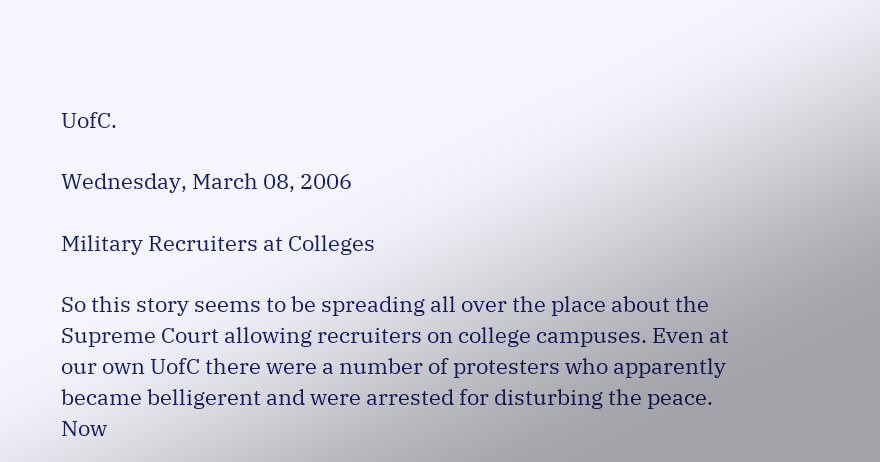UofC.

Wednesday, March 08, 2006

Military Recruiters at Colleges

So this story seems to be spreading all over the place about the Supreme Court allowing recruiters on college campuses. Even at our own UofC there were a number of protesters who apparently became belligerent and were arrested for disturbing the peace. Now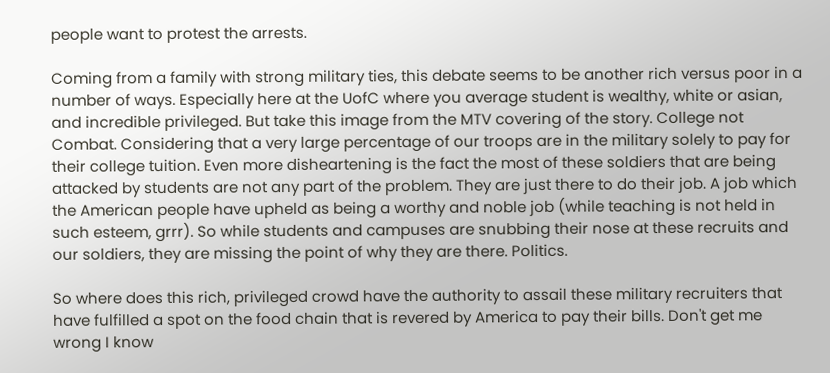people want to protest the arrests.

Coming from a family with strong military ties, this debate seems to be another rich versus poor in a number of ways. Especially here at the UofC where you average student is wealthy, white or asian, and incredible privileged. But take this image from the MTV covering of the story. College not Combat. Considering that a very large percentage of our troops are in the military solely to pay for their college tuition. Even more disheartening is the fact the most of these soldiers that are being attacked by students are not any part of the problem. They are just there to do their job. A job which the American people have upheld as being a worthy and noble job (while teaching is not held in such esteem, grrr). So while students and campuses are snubbing their nose at these recruits and our soldiers, they are missing the point of why they are there. Politics.

So where does this rich, privileged crowd have the authority to assail these military recruiters that have fulfilled a spot on the food chain that is revered by America to pay their bills. Don't get me wrong I know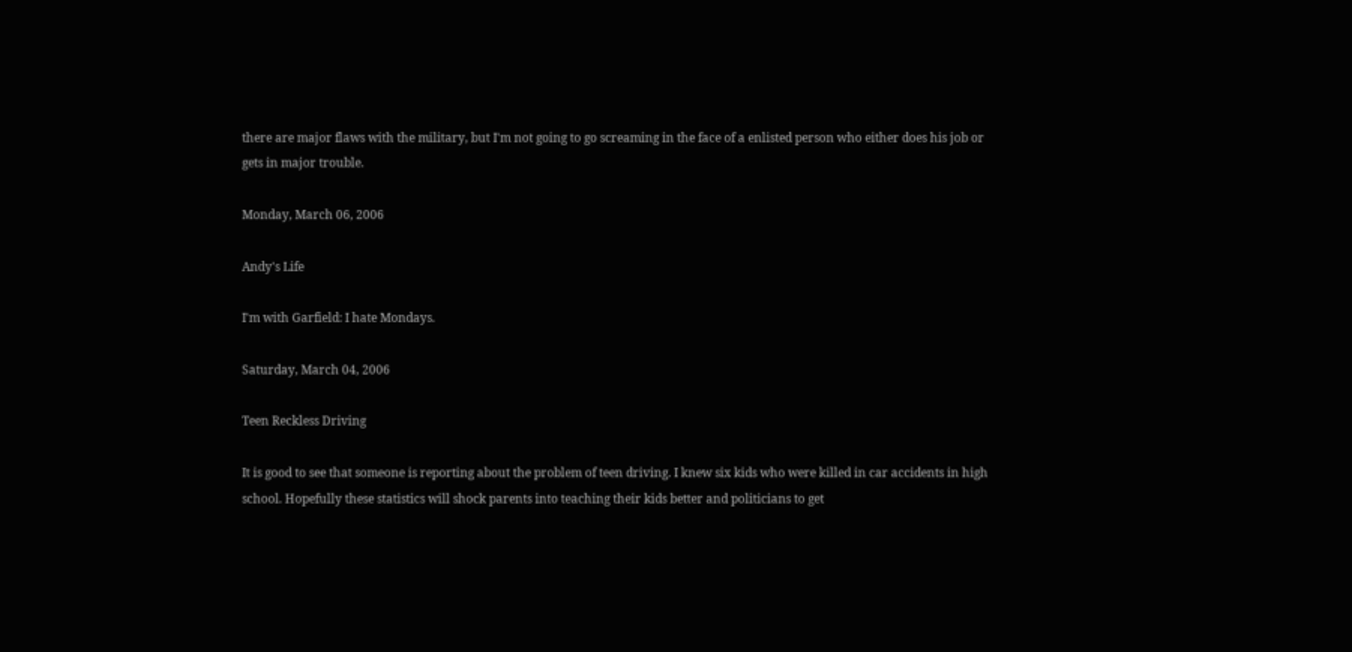there are major flaws with the military, but I'm not going to go screaming in the face of a enlisted person who either does his job or gets in major trouble.

Monday, March 06, 2006

Andy's Life

I'm with Garfield: I hate Mondays.

Saturday, March 04, 2006

Teen Reckless Driving

It is good to see that someone is reporting about the problem of teen driving. I knew six kids who were killed in car accidents in high school. Hopefully these statistics will shock parents into teaching their kids better and politicians to get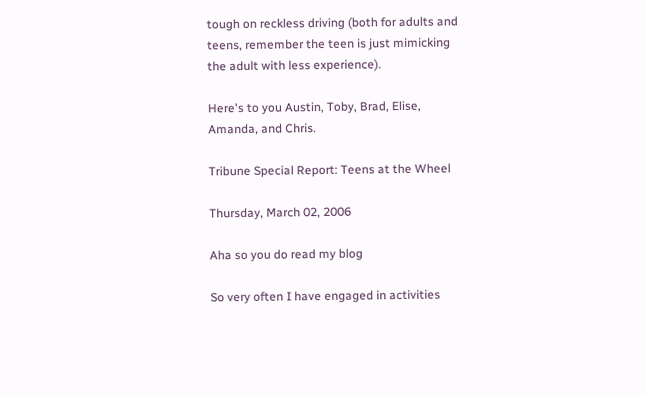tough on reckless driving (both for adults and teens, remember the teen is just mimicking the adult with less experience).

Here's to you Austin, Toby, Brad, Elise, Amanda, and Chris.

Tribune Special Report: Teens at the Wheel

Thursday, March 02, 2006

Aha so you do read my blog

So very often I have engaged in activities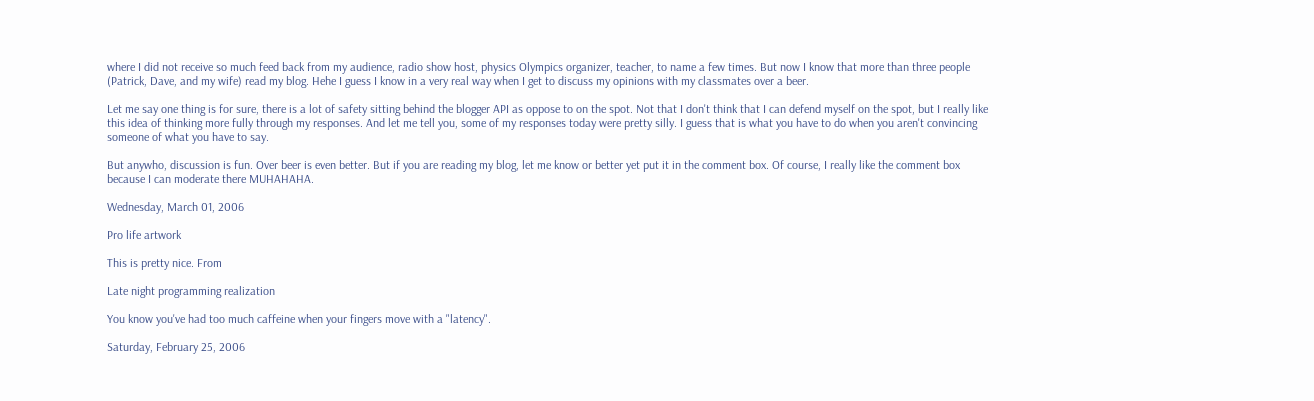where I did not receive so much feed back from my audience, radio show host, physics Olympics organizer, teacher, to name a few times. But now I know that more than three people (Patrick, Dave, and my wife) read my blog. Hehe I guess I know in a very real way when I get to discuss my opinions with my classmates over a beer.

Let me say one thing is for sure, there is a lot of safety sitting behind the blogger API as oppose to on the spot. Not that I don't think that I can defend myself on the spot, but I really like this idea of thinking more fully through my responses. And let me tell you, some of my responses today were pretty silly. I guess that is what you have to do when you aren't convincing someone of what you have to say.

But anywho, discussion is fun. Over beer is even better. But if you are reading my blog, let me know or better yet put it in the comment box. Of course, I really like the comment box because I can moderate there MUHAHAHA.

Wednesday, March 01, 2006

Pro life artwork

This is pretty nice. From

Late night programming realization

You know you've had too much caffeine when your fingers move with a "latency".

Saturday, February 25, 2006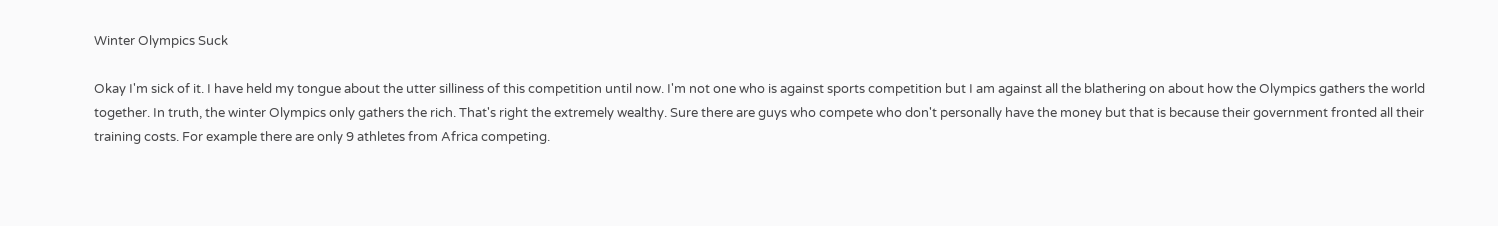Winter Olympics Suck

Okay I'm sick of it. I have held my tongue about the utter silliness of this competition until now. I'm not one who is against sports competition but I am against all the blathering on about how the Olympics gathers the world together. In truth, the winter Olympics only gathers the rich. That's right the extremely wealthy. Sure there are guys who compete who don't personally have the money but that is because their government fronted all their training costs. For example there are only 9 athletes from Africa competing.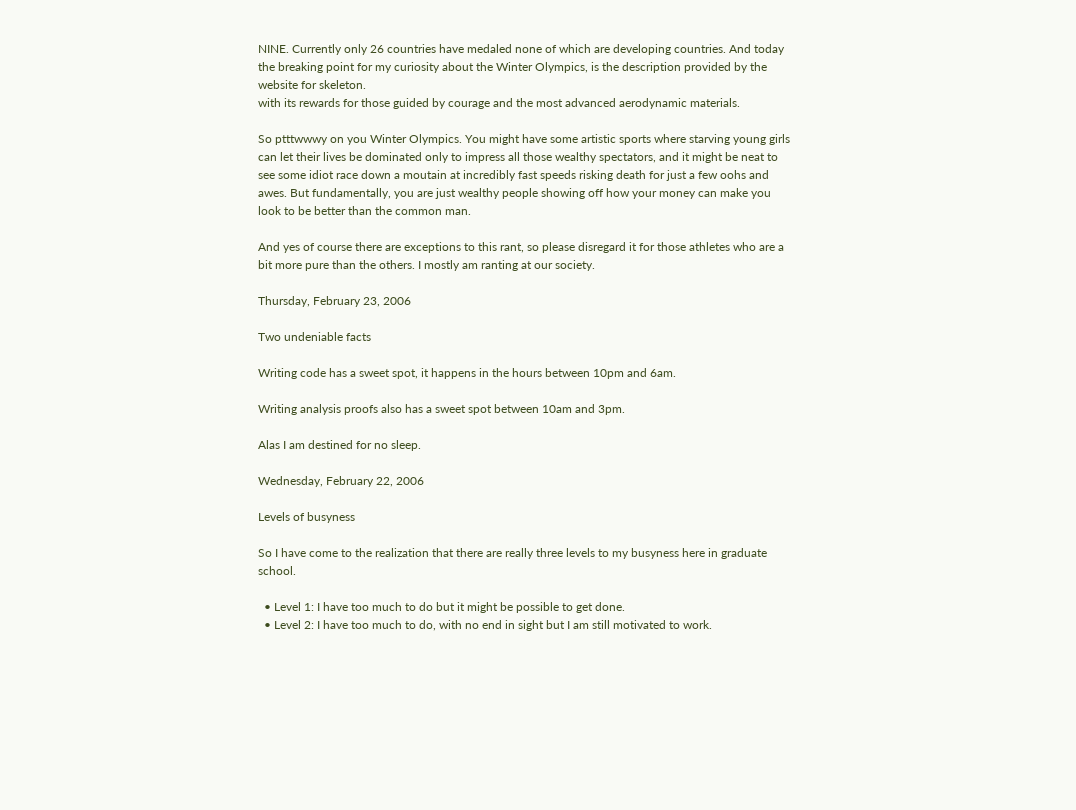NINE. Currently only 26 countries have medaled none of which are developing countries. And today the breaking point for my curiosity about the Winter Olympics, is the description provided by the website for skeleton.
with its rewards for those guided by courage and the most advanced aerodynamic materials.

So ptttwwwy on you Winter Olympics. You might have some artistic sports where starving young girls can let their lives be dominated only to impress all those wealthy spectators, and it might be neat to see some idiot race down a moutain at incredibly fast speeds risking death for just a few oohs and awes. But fundamentally, you are just wealthy people showing off how your money can make you look to be better than the common man.

And yes of course there are exceptions to this rant, so please disregard it for those athletes who are a bit more pure than the others. I mostly am ranting at our society.

Thursday, February 23, 2006

Two undeniable facts

Writing code has a sweet spot, it happens in the hours between 10pm and 6am.

Writing analysis proofs also has a sweet spot between 10am and 3pm.

Alas I am destined for no sleep.

Wednesday, February 22, 2006

Levels of busyness

So I have come to the realization that there are really three levels to my busyness here in graduate school.

  • Level 1: I have too much to do but it might be possible to get done.
  • Level 2: I have too much to do, with no end in sight but I am still motivated to work.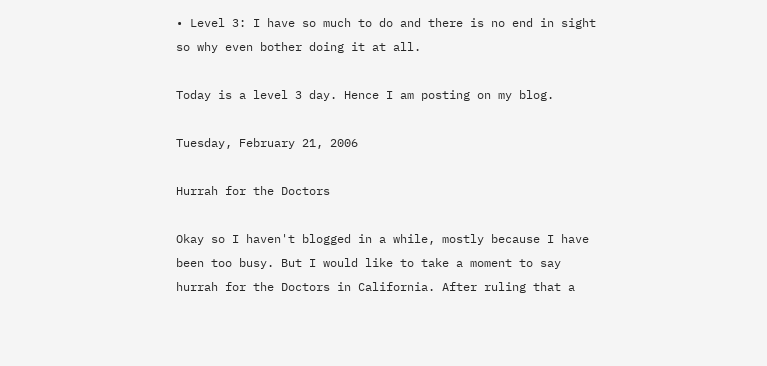• Level 3: I have so much to do and there is no end in sight so why even bother doing it at all.

Today is a level 3 day. Hence I am posting on my blog.

Tuesday, February 21, 2006

Hurrah for the Doctors

Okay so I haven't blogged in a while, mostly because I have been too busy. But I would like to take a moment to say hurrah for the Doctors in California. After ruling that a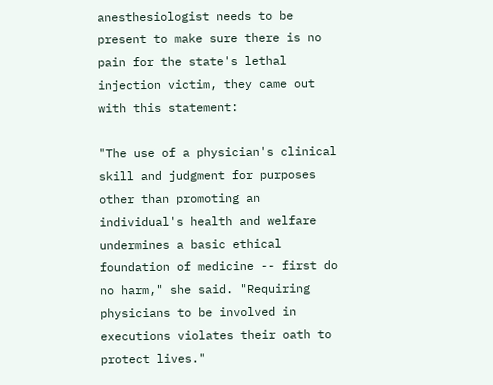anesthesiologist needs to be present to make sure there is no pain for the state's lethal injection victim, they came out with this statement:

"The use of a physician's clinical skill and judgment for purposes other than promoting an individual's health and welfare undermines a basic ethical foundation of medicine -- first do no harm," she said. "Requiring physicians to be involved in executions violates their oath to protect lives."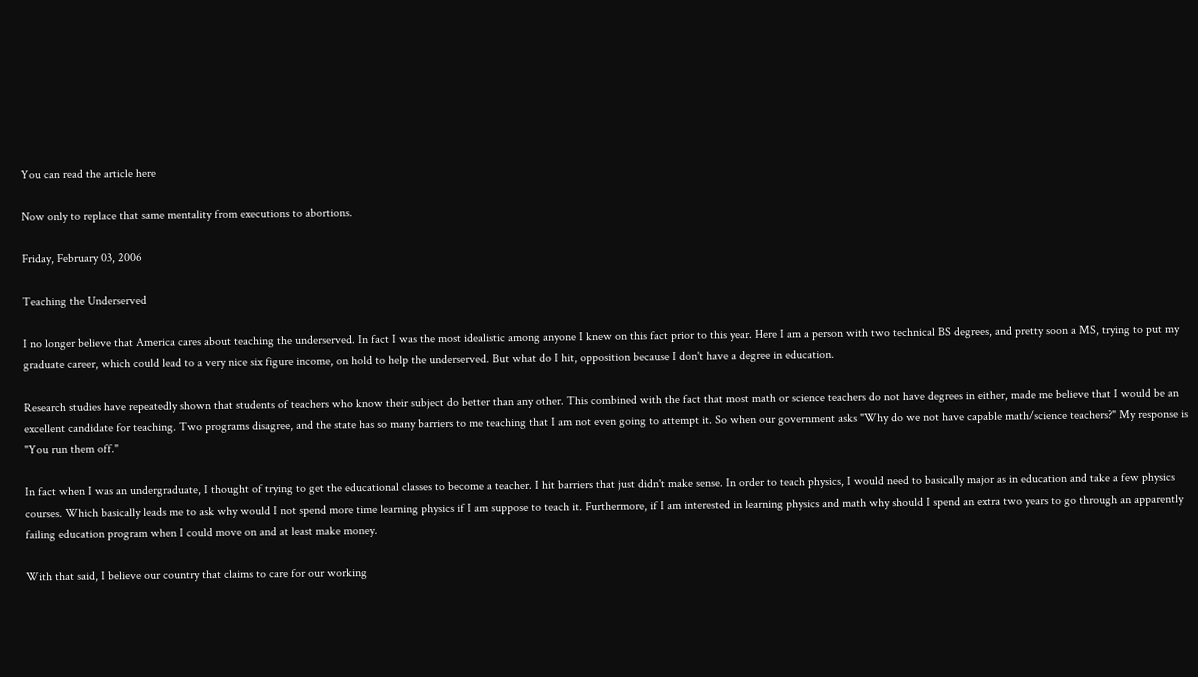You can read the article here

Now only to replace that same mentality from executions to abortions.

Friday, February 03, 2006

Teaching the Underserved

I no longer believe that America cares about teaching the underserved. In fact I was the most idealistic among anyone I knew on this fact prior to this year. Here I am a person with two technical BS degrees, and pretty soon a MS, trying to put my graduate career, which could lead to a very nice six figure income, on hold to help the underserved. But what do I hit, opposition because I don't have a degree in education.

Research studies have repeatedly shown that students of teachers who know their subject do better than any other. This combined with the fact that most math or science teachers do not have degrees in either, made me believe that I would be an excellent candidate for teaching. Two programs disagree, and the state has so many barriers to me teaching that I am not even going to attempt it. So when our government asks "Why do we not have capable math/science teachers?" My response is "You run them off."

In fact when I was an undergraduate, I thought of trying to get the educational classes to become a teacher. I hit barriers that just didn't make sense. In order to teach physics, I would need to basically major as in education and take a few physics courses. Which basically leads me to ask why would I not spend more time learning physics if I am suppose to teach it. Furthermore, if I am interested in learning physics and math why should I spend an extra two years to go through an apparently failing education program when I could move on and at least make money.

With that said, I believe our country that claims to care for our working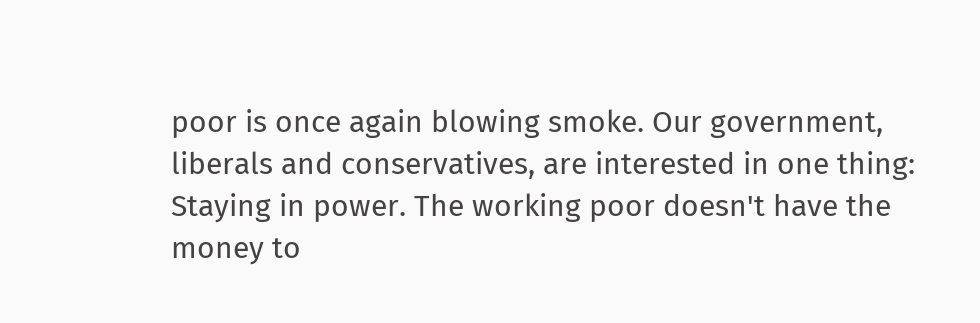poor is once again blowing smoke. Our government, liberals and conservatives, are interested in one thing: Staying in power. The working poor doesn't have the money to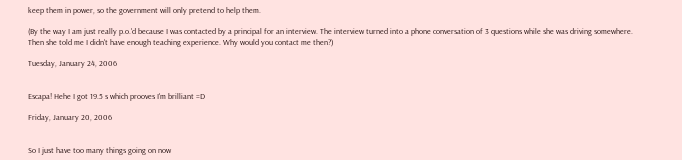keep them in power, so the government will only pretend to help them.

(By the way I am just really p.o.'d because I was contacted by a principal for an interview. The interview turned into a phone conversation of 3 questions while she was driving somewhere. Then she told me I didn't have enough teaching experience. Why would you contact me then?)

Tuesday, January 24, 2006


Escapa! Hehe I got 19.5 s which prooves I'm brilliant =D

Friday, January 20, 2006


So I just have too many things going on now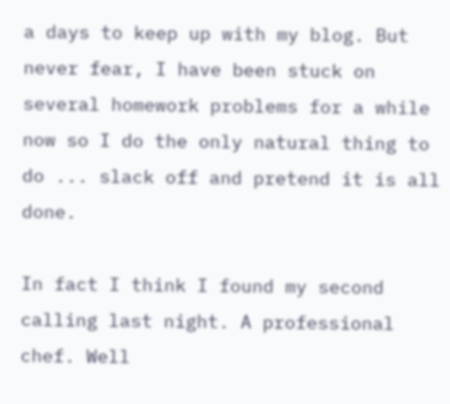a days to keep up with my blog. But never fear, I have been stuck on several homework problems for a while now so I do the only natural thing to do ... slack off and pretend it is all done.

In fact I think I found my second calling last night. A professional chef. Well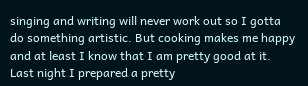singing and writing will never work out so I gotta do something artistic. But cooking makes me happy and at least I know that I am pretty good at it. Last night I prepared a pretty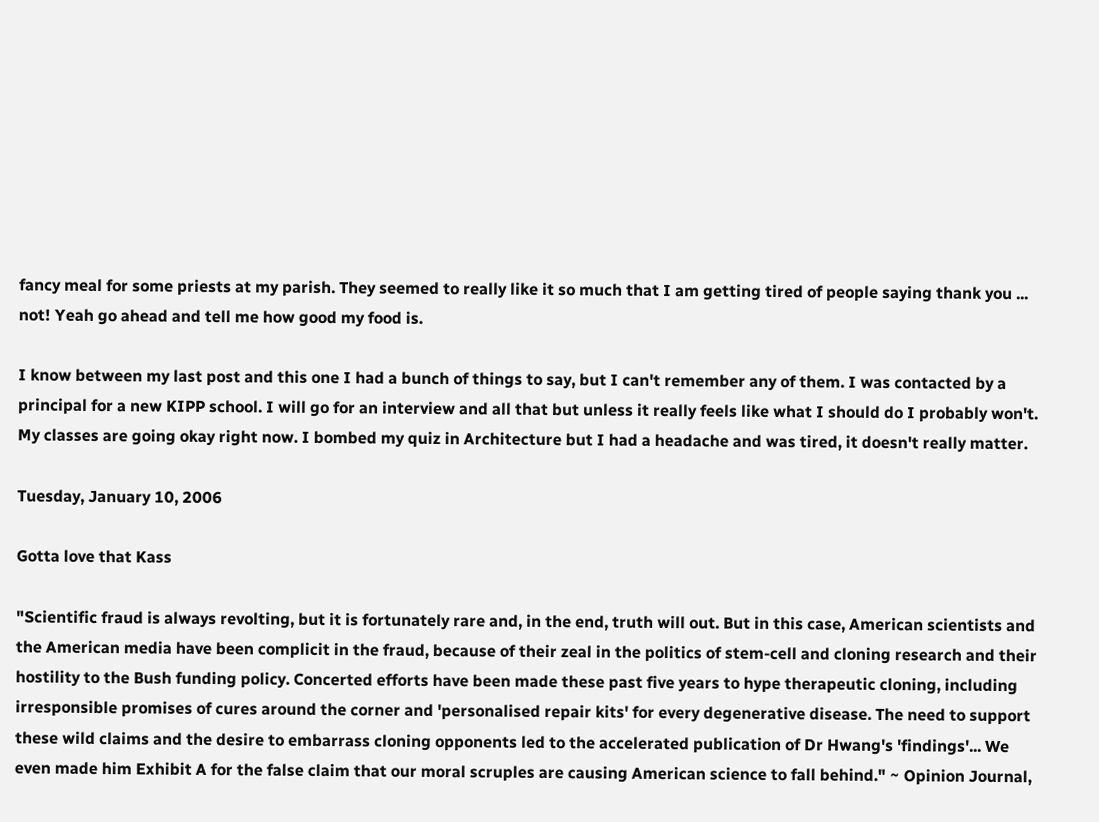fancy meal for some priests at my parish. They seemed to really like it so much that I am getting tired of people saying thank you ... not! Yeah go ahead and tell me how good my food is.

I know between my last post and this one I had a bunch of things to say, but I can't remember any of them. I was contacted by a principal for a new KIPP school. I will go for an interview and all that but unless it really feels like what I should do I probably won't. My classes are going okay right now. I bombed my quiz in Architecture but I had a headache and was tired, it doesn't really matter.

Tuesday, January 10, 2006

Gotta love that Kass

"Scientific fraud is always revolting, but it is fortunately rare and, in the end, truth will out. But in this case, American scientists and the American media have been complicit in the fraud, because of their zeal in the politics of stem-cell and cloning research and their hostility to the Bush funding policy. Concerted efforts have been made these past five years to hype therapeutic cloning, including irresponsible promises of cures around the corner and 'personalised repair kits' for every degenerative disease. The need to support these wild claims and the desire to embarrass cloning opponents led to the accelerated publication of Dr Hwang's 'findings'... We even made him Exhibit A for the false claim that our moral scruples are causing American science to fall behind." ~ Opinion Journal,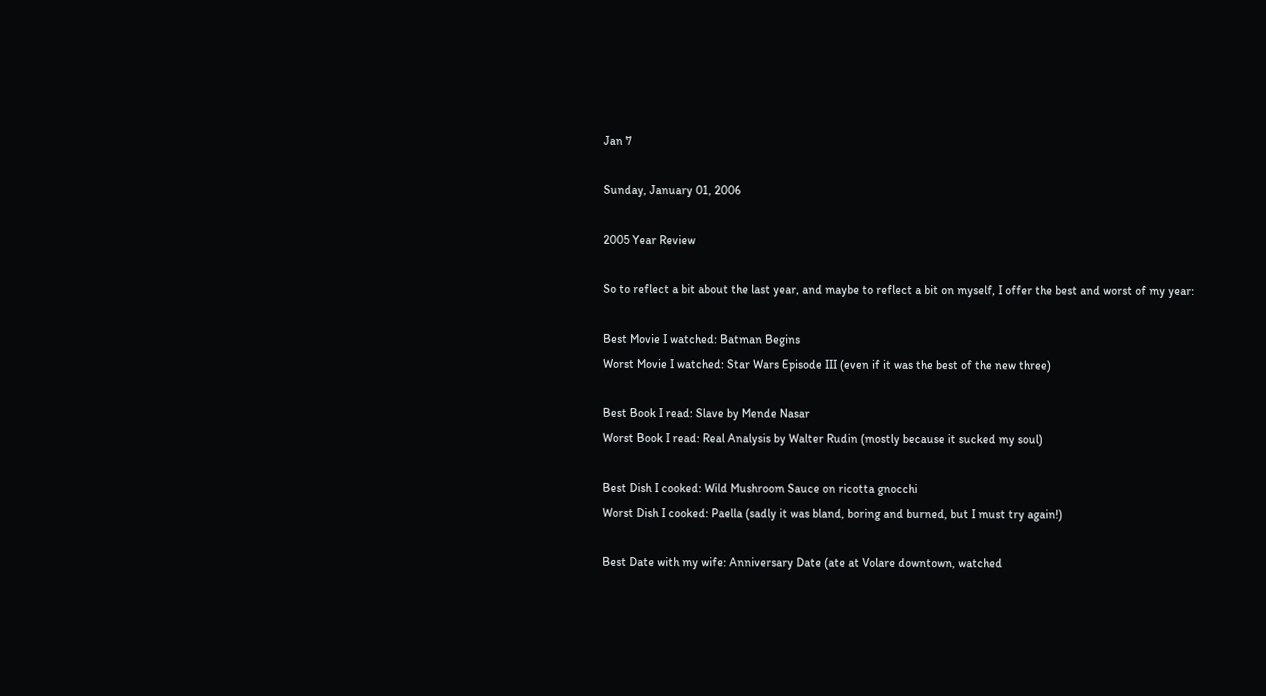Jan 7

Sunday, January 01, 2006

2005 Year Review

So to reflect a bit about the last year, and maybe to reflect a bit on myself, I offer the best and worst of my year:

Best Movie I watched: Batman Begins
Worst Movie I watched: Star Wars Episode III (even if it was the best of the new three)

Best Book I read: Slave by Mende Nasar
Worst Book I read: Real Analysis by Walter Rudin (mostly because it sucked my soul)

Best Dish I cooked: Wild Mushroom Sauce on ricotta gnocchi
Worst Dish I cooked: Paella (sadly it was bland, boring and burned, but I must try again!)

Best Date with my wife: Anniversary Date (ate at Volare downtown, watched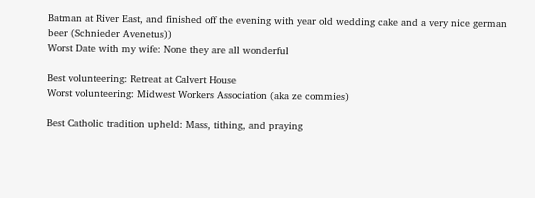Batman at River East, and finished off the evening with year old wedding cake and a very nice german beer (Schnieder Avenetus))
Worst Date with my wife: None they are all wonderful

Best volunteering: Retreat at Calvert House
Worst volunteering: Midwest Workers Association (aka ze commies)

Best Catholic tradition upheld: Mass, tithing, and praying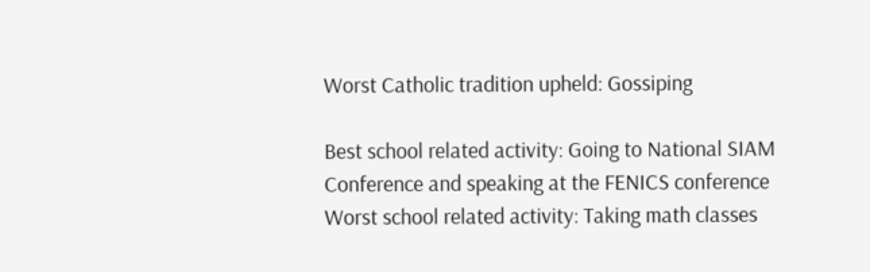Worst Catholic tradition upheld: Gossiping

Best school related activity: Going to National SIAM Conference and speaking at the FENICS conference
Worst school related activity: Taking math classes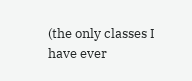(the only classes I have ever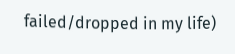failed/dropped in my life)